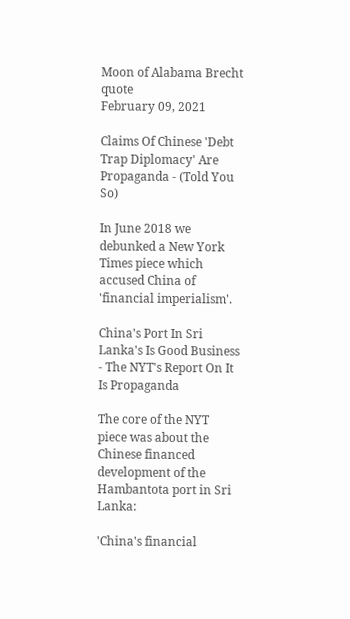Moon of Alabama Brecht quote
February 09, 2021

Claims Of Chinese 'Debt Trap Diplomacy' Are Propaganda - (Told You So)

In June 2018 we debunked a New York Times piece which accused China of 'financial imperialism'.

China's Port In Sri Lanka's Is Good Business - The NYT's Report On It Is Propaganda

The core of the NYT piece was about the Chinese financed development of the Hambantota port in Sri Lanka:

'China's financial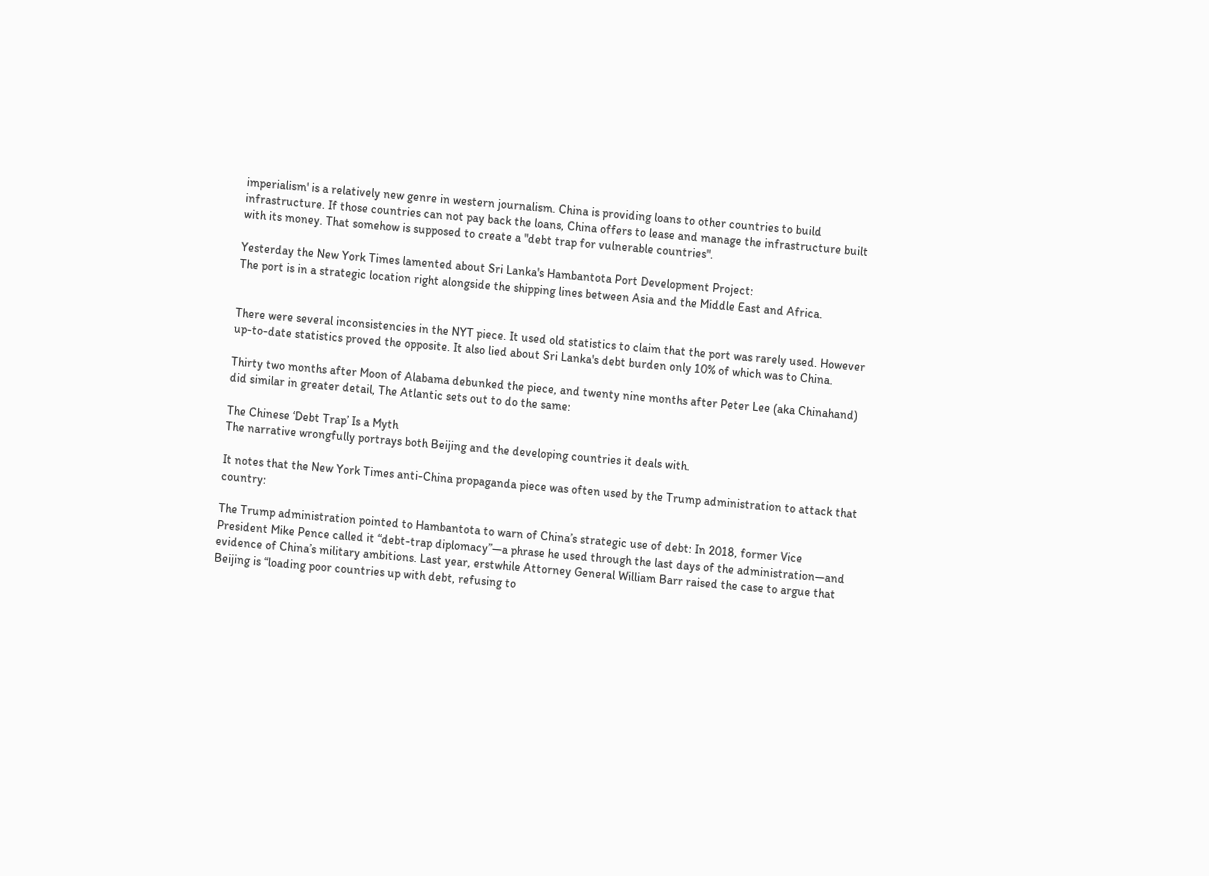imperialism' is a relatively new genre in western journalism. China is providing loans to other countries to build infrastructure. If those countries can not pay back the loans, China offers to lease and manage the infrastructure built with its money. That somehow is supposed to create a "debt trap for vulnerable countries".

Yesterday the New York Times lamented about Sri Lanka's Hambantota Port Development Project:
The port is in a strategic location right alongside the shipping lines between Asia and the Middle East and Africa.


There were several inconsistencies in the NYT piece. It used old statistics to claim that the port was rarely used. However up-to-date statistics proved the opposite. It also lied about Sri Lanka's debt burden only 10% of which was to China.

Thirty two months after Moon of Alabama debunked the piece, and twenty nine months after Peter Lee (aka Chinahand) did similar in greater detail, The Atlantic sets out to do the same:

The Chinese ‘Debt Trap’ Is a Myth
The narrative wrongfully portrays both Beijing and the developing countries it deals with.

It notes that the New York Times anti-China propaganda piece was often used by the Trump administration to attack that country:

The Trump administration pointed to Hambantota to warn of China’s strategic use of debt: In 2018, former Vice President Mike Pence called it “debt-trap diplomacy”—a phrase he used through the last days of the administration—and evidence of China’s military ambitions. Last year, erstwhile Attorney General William Barr raised the case to argue that Beijing is “loading poor countries up with debt, refusing to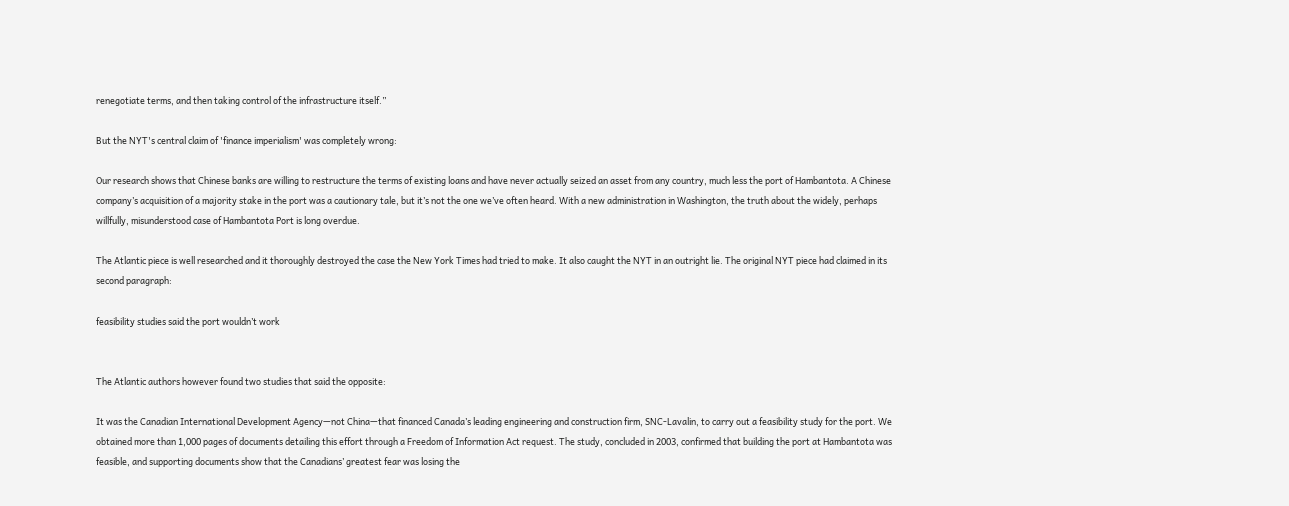renegotiate terms, and then taking control of the infrastructure itself.”

But the NYT's central claim of 'finance imperialism' was completely wrong:

Our research shows that Chinese banks are willing to restructure the terms of existing loans and have never actually seized an asset from any country, much less the port of Hambantota. A Chinese company’s acquisition of a majority stake in the port was a cautionary tale, but it’s not the one we’ve often heard. With a new administration in Washington, the truth about the widely, perhaps willfully, misunderstood case of Hambantota Port is long overdue.

The Atlantic piece is well researched and it thoroughly destroyed the case the New York Times had tried to make. It also caught the NYT in an outright lie. The original NYT piece had claimed in its second paragraph:

feasibility studies said the port wouldn’t work


The Atlantic authors however found two studies that said the opposite:

It was the Canadian International Development Agency—not China—that financed Canada’s leading engineering and construction firm, SNC-Lavalin, to carry out a feasibility study for the port. We obtained more than 1,000 pages of documents detailing this effort through a Freedom of Information Act request. The study, concluded in 2003, confirmed that building the port at Hambantota was feasible, and supporting documents show that the Canadians’ greatest fear was losing the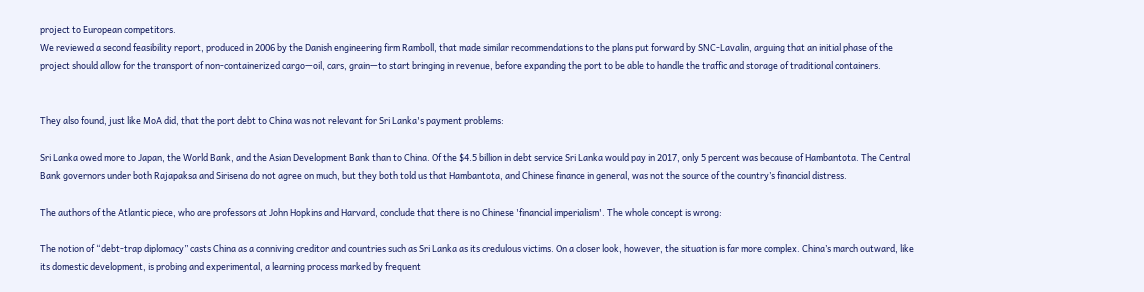project to European competitors.
We reviewed a second feasibility report, produced in 2006 by the Danish engineering firm Ramboll, that made similar recommendations to the plans put forward by SNC-Lavalin, arguing that an initial phase of the project should allow for the transport of non-containerized cargo—oil, cars, grain—to start bringing in revenue, before expanding the port to be able to handle the traffic and storage of traditional containers.


They also found, just like MoA did, that the port debt to China was not relevant for Sri Lanka's payment problems:

Sri Lanka owed more to Japan, the World Bank, and the Asian Development Bank than to China. Of the $4.5 billion in debt service Sri Lanka would pay in 2017, only 5 percent was because of Hambantota. The Central Bank governors under both Rajapaksa and Sirisena do not agree on much, but they both told us that Hambantota, and Chinese finance in general, was not the source of the country’s financial distress.

The authors of the Atlantic piece, who are professors at John Hopkins and Harvard, conclude that there is no Chinese 'financial imperialism'. The whole concept is wrong:

The notion of “debt-trap diplomacy” casts China as a conniving creditor and countries such as Sri Lanka as its credulous victims. On a closer look, however, the situation is far more complex. China’s march outward, like its domestic development, is probing and experimental, a learning process marked by frequent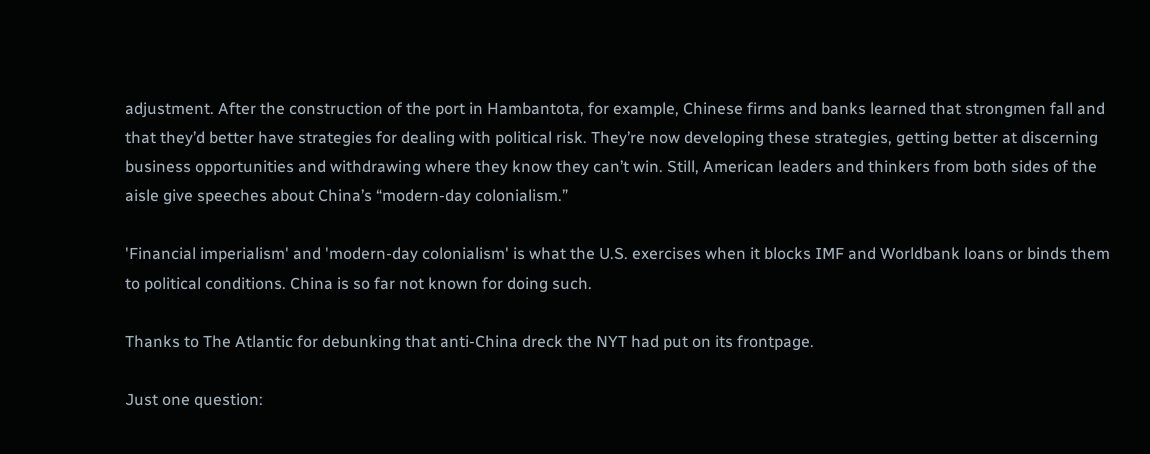adjustment. After the construction of the port in Hambantota, for example, Chinese firms and banks learned that strongmen fall and that they’d better have strategies for dealing with political risk. They’re now developing these strategies, getting better at discerning business opportunities and withdrawing where they know they can’t win. Still, American leaders and thinkers from both sides of the aisle give speeches about China’s “modern-day colonialism.”

'Financial imperialism' and 'modern-day colonialism' is what the U.S. exercises when it blocks IMF and Worldbank loans or binds them to political conditions. China is so far not known for doing such.

Thanks to The Atlantic for debunking that anti-China dreck the NYT had put on its frontpage.

Just one question: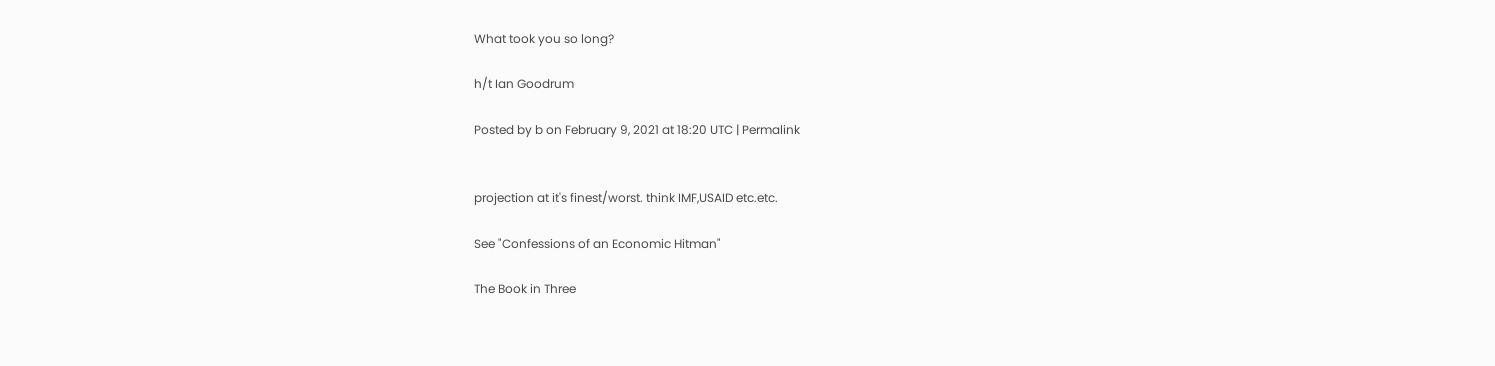What took you so long?

h/t Ian Goodrum

Posted by b on February 9, 2021 at 18:20 UTC | Permalink


projection at it's finest/worst. think IMF,USAID etc.etc.

See "Confessions of an Economic Hitman"

The Book in Three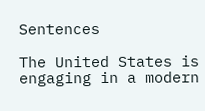Sentences

The United States is engaging in a modern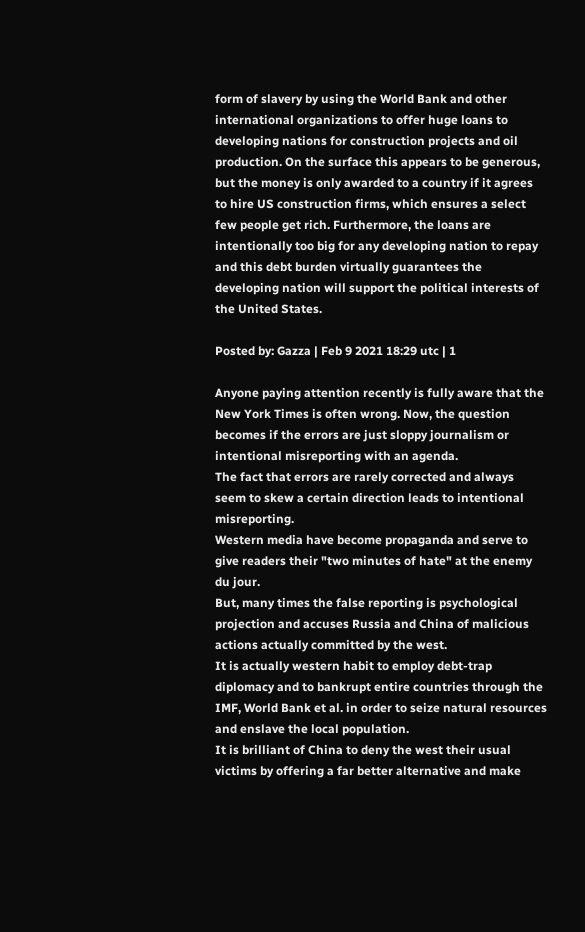form of slavery by using the World Bank and other international organizations to offer huge loans to developing nations for construction projects and oil production. On the surface this appears to be generous, but the money is only awarded to a country if it agrees to hire US construction firms, which ensures a select few people get rich. Furthermore, the loans are intentionally too big for any developing nation to repay and this debt burden virtually guarantees the developing nation will support the political interests of the United States.

Posted by: Gazza | Feb 9 2021 18:29 utc | 1

Anyone paying attention recently is fully aware that the New York Times is often wrong. Now, the question becomes if the errors are just sloppy journalism or intentional misreporting with an agenda.
The fact that errors are rarely corrected and always seem to skew a certain direction leads to intentional misreporting.
Western media have become propaganda and serve to give readers their "two minutes of hate" at the enemy du jour.
But, many times the false reporting is psychological projection and accuses Russia and China of malicious actions actually committed by the west.
It is actually western habit to employ debt-trap diplomacy and to bankrupt entire countries through the IMF, World Bank et al. in order to seize natural resources and enslave the local population.
It is brilliant of China to deny the west their usual victims by offering a far better alternative and make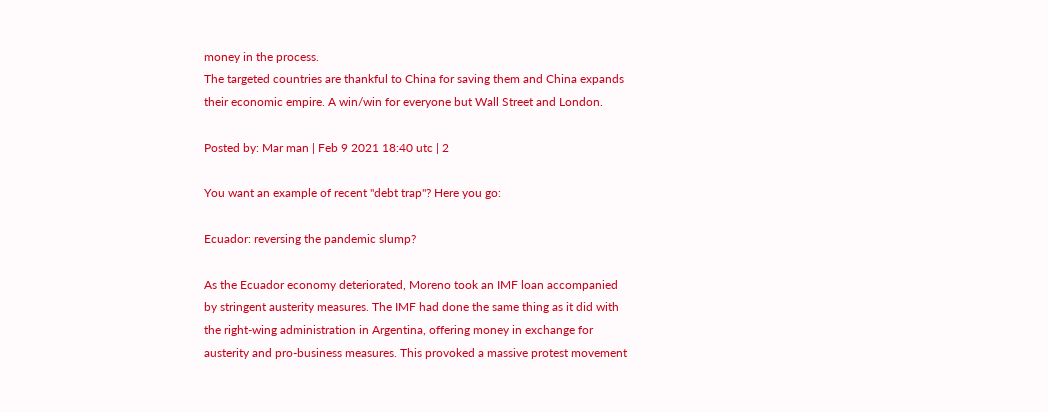money in the process.
The targeted countries are thankful to China for saving them and China expands their economic empire. A win/win for everyone but Wall Street and London.

Posted by: Mar man | Feb 9 2021 18:40 utc | 2

You want an example of recent "debt trap"? Here you go:

Ecuador: reversing the pandemic slump?

As the Ecuador economy deteriorated, Moreno took an IMF loan accompanied by stringent austerity measures. The IMF had done the same thing as it did with the right-wing administration in Argentina, offering money in exchange for austerity and pro-business measures. This provoked a massive protest movement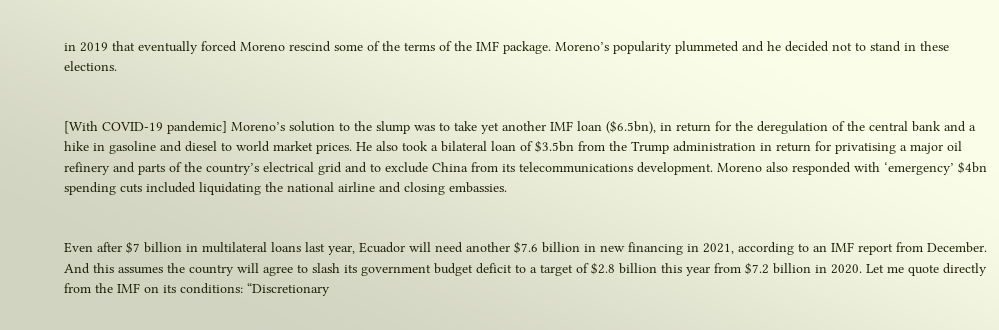in 2019 that eventually forced Moreno rescind some of the terms of the IMF package. Moreno’s popularity plummeted and he decided not to stand in these elections.


[With COVID-19 pandemic] Moreno’s solution to the slump was to take yet another IMF loan ($6.5bn), in return for the deregulation of the central bank and a hike in gasoline and diesel to world market prices. He also took a bilateral loan of $3.5bn from the Trump administration in return for privatising a major oil refinery and parts of the country’s electrical grid and to exclude China from its telecommunications development. Moreno also responded with ‘emergency’ $4bn spending cuts included liquidating the national airline and closing embassies.


Even after $7 billion in multilateral loans last year, Ecuador will need another $7.6 billion in new financing in 2021, according to an IMF report from December. And this assumes the country will agree to slash its government budget deficit to a target of $2.8 billion this year from $7.2 billion in 2020. Let me quote directly from the IMF on its conditions: “Discretionary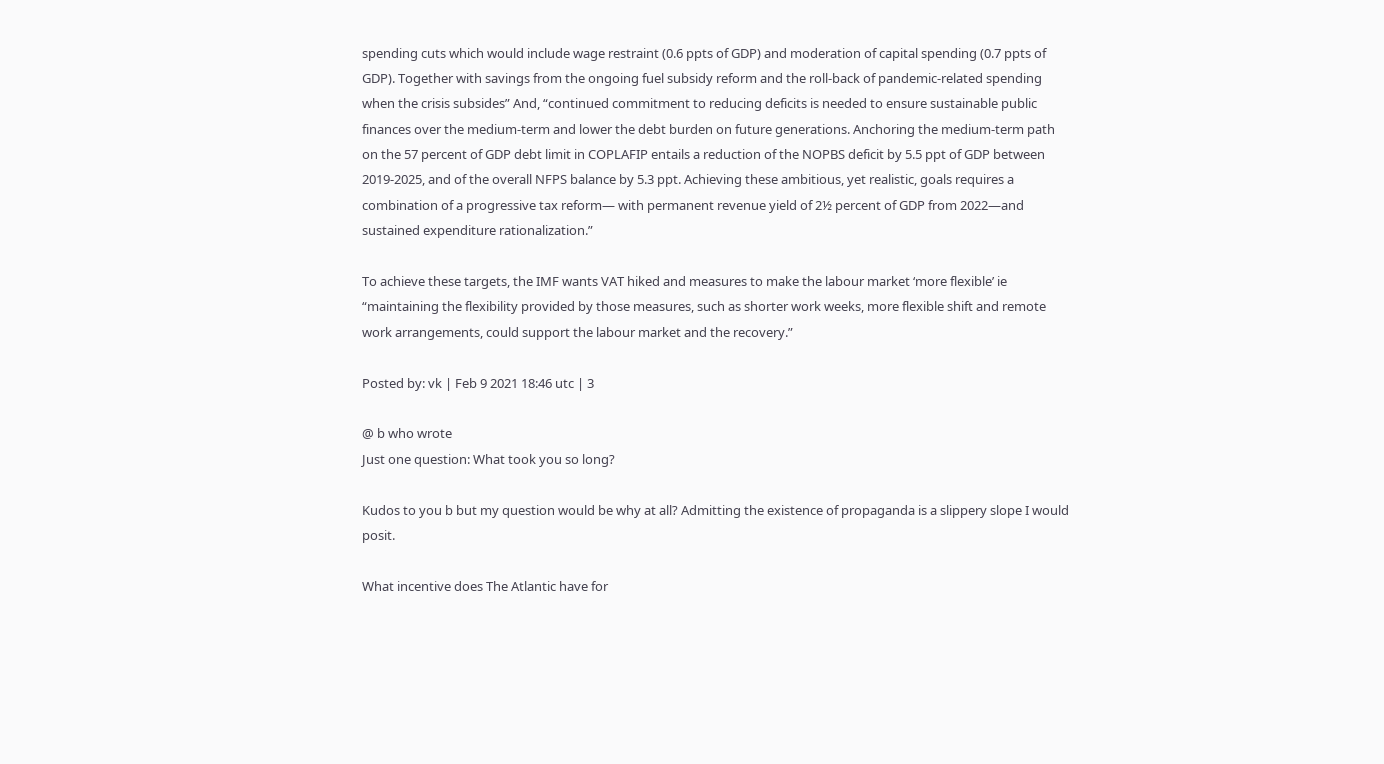spending cuts which would include wage restraint (0.6 ppts of GDP) and moderation of capital spending (0.7 ppts of GDP). Together with savings from the ongoing fuel subsidy reform and the roll-back of pandemic-related spending when the crisis subsides” And, “continued commitment to reducing deficits is needed to ensure sustainable public finances over the medium-term and lower the debt burden on future generations. Anchoring the medium-term path on the 57 percent of GDP debt limit in COPLAFIP entails a reduction of the NOPBS deficit by 5.5 ppt of GDP between 2019-2025, and of the overall NFPS balance by 5.3 ppt. Achieving these ambitious, yet realistic, goals requires a combination of a progressive tax reform— with permanent revenue yield of 2½ percent of GDP from 2022—and sustained expenditure rationalization.”

To achieve these targets, the IMF wants VAT hiked and measures to make the labour market ‘more flexible’ ie “maintaining the flexibility provided by those measures, such as shorter work weeks, more flexible shift and remote work arrangements, could support the labour market and the recovery.”

Posted by: vk | Feb 9 2021 18:46 utc | 3

@ b who wrote
Just one question: What took you so long?

Kudos to you b but my question would be why at all? Admitting the existence of propaganda is a slippery slope I would posit.

What incentive does The Atlantic have for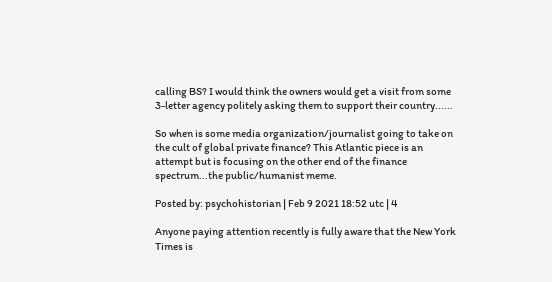calling BS? I would think the owners would get a visit from some 3-letter agency politely asking them to support their country......

So when is some media organization/journalist going to take on the cult of global private finance? This Atlantic piece is an attempt but is focusing on the other end of the finance spectrum...the public/humanist meme.

Posted by: psychohistorian | Feb 9 2021 18:52 utc | 4

Anyone paying attention recently is fully aware that the New York Times is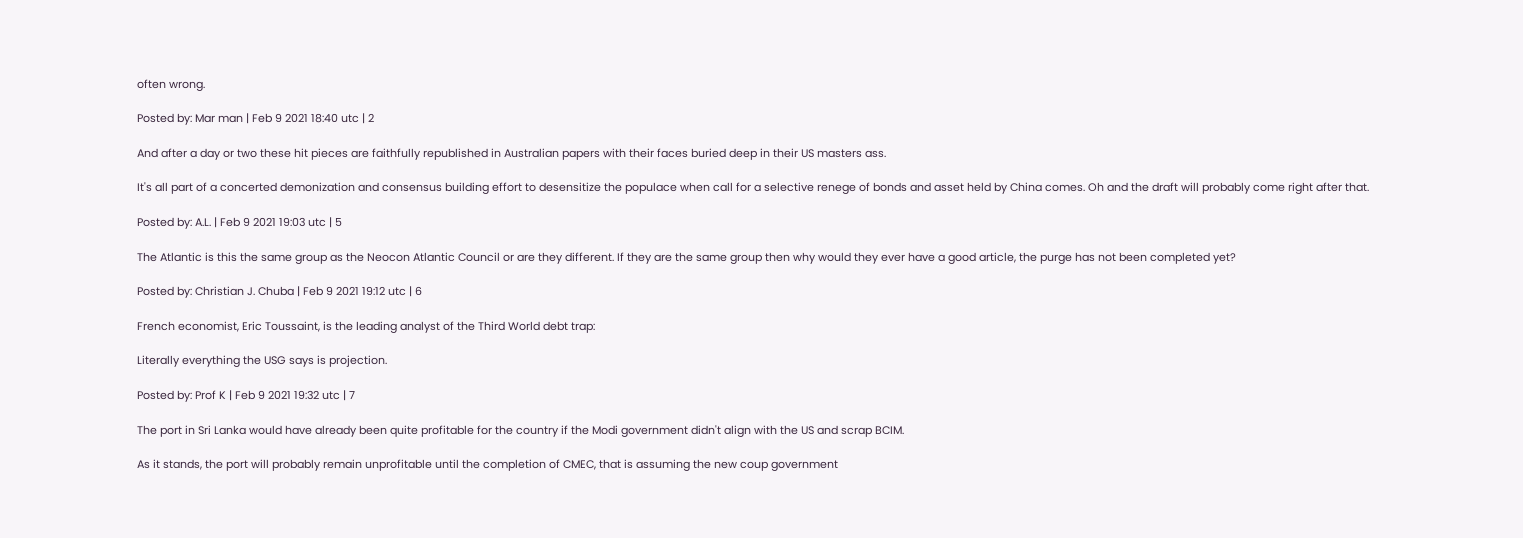often wrong.

Posted by: Mar man | Feb 9 2021 18:40 utc | 2

And after a day or two these hit pieces are faithfully republished in Australian papers with their faces buried deep in their US masters ass.

It's all part of a concerted demonization and consensus building effort to desensitize the populace when call for a selective renege of bonds and asset held by China comes. Oh and the draft will probably come right after that.

Posted by: A.L. | Feb 9 2021 19:03 utc | 5

The Atlantic is this the same group as the Neocon Atlantic Council or are they different. If they are the same group then why would they ever have a good article, the purge has not been completed yet?

Posted by: Christian J. Chuba | Feb 9 2021 19:12 utc | 6

French economist, Eric Toussaint, is the leading analyst of the Third World debt trap:

Literally everything the USG says is projection.

Posted by: Prof K | Feb 9 2021 19:32 utc | 7

The port in Sri Lanka would have already been quite profitable for the country if the Modi government didn't align with the US and scrap BCIM.

As it stands, the port will probably remain unprofitable until the completion of CMEC, that is assuming the new coup government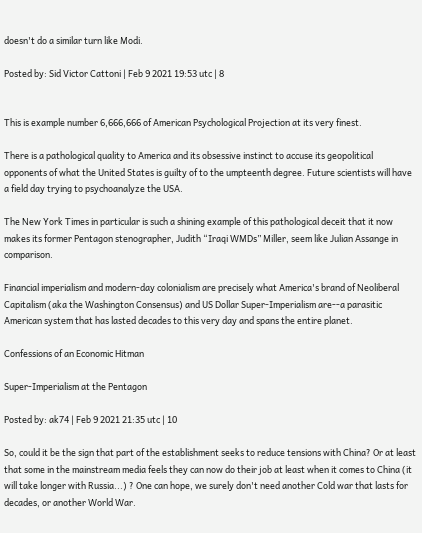doesn't do a similar turn like Modi.

Posted by: Sid Victor Cattoni | Feb 9 2021 19:53 utc | 8


This is example number 6,666,666 of American Psychological Projection at its very finest.

There is a pathological quality to America and its obsessive instinct to accuse its geopolitical opponents of what the United States is guilty of to the umpteenth degree. Future scientists will have a field day trying to psychoanalyze the USA.

The New York Times in particular is such a shining example of this pathological deceit that it now makes its former Pentagon stenographer, Judith “Iraqi WMDs” Miller, seem like Julian Assange in comparison.

Financial imperialism and modern-day colonialism are precisely what America's brand of Neoliberal Capitalism (aka the Washington Consensus) and US Dollar Super-Imperialism are--a parasitic American system that has lasted decades to this very day and spans the entire planet.

Confessions of an Economic Hitman

Super-Imperialism at the Pentagon

Posted by: ak74 | Feb 9 2021 21:35 utc | 10

So, could it be the sign that part of the establishment seeks to reduce tensions with China? Or at least that some in the mainstream media feels they can now do their job at least when it comes to China (it will take longer with Russia...) ? One can hope, we surely don't need another Cold war that lasts for decades, or another World War.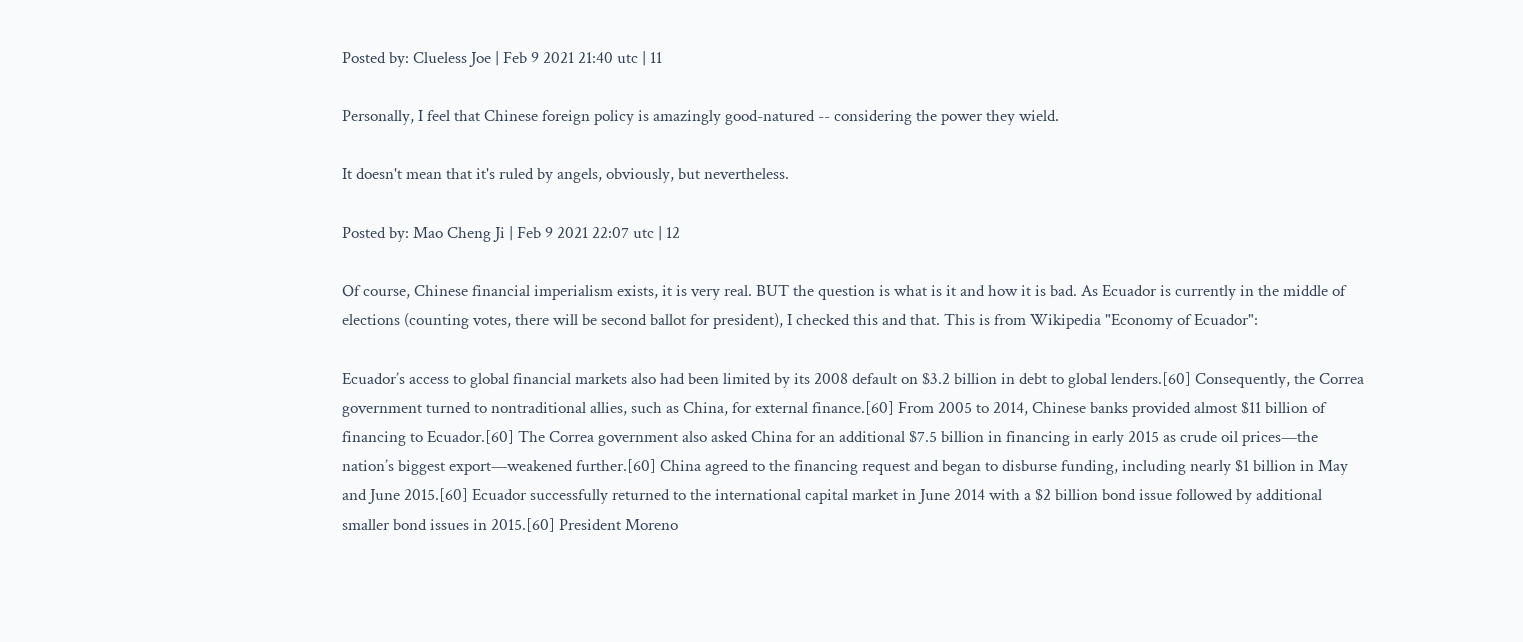Posted by: Clueless Joe | Feb 9 2021 21:40 utc | 11

Personally, I feel that Chinese foreign policy is amazingly good-natured -- considering the power they wield.

It doesn't mean that it's ruled by angels, obviously, but nevertheless.

Posted by: Mao Cheng Ji | Feb 9 2021 22:07 utc | 12

Of course, Chinese financial imperialism exists, it is very real. BUT the question is what is it and how it is bad. As Ecuador is currently in the middle of elections (counting votes, there will be second ballot for president), I checked this and that. This is from Wikipedia "Economy of Ecuador":

Ecuador’s access to global financial markets also had been limited by its 2008 default on $3.2 billion in debt to global lenders.[60] Consequently, the Correa government turned to nontraditional allies, such as China, for external finance.[60] From 2005 to 2014, Chinese banks provided almost $11 billion of financing to Ecuador.[60] The Correa government also asked China for an additional $7.5 billion in financing in early 2015 as crude oil prices—the nation’s biggest export—weakened further.[60] China agreed to the financing request and began to disburse funding, including nearly $1 billion in May and June 2015.[60] Ecuador successfully returned to the international capital market in June 2014 with a $2 billion bond issue followed by additional smaller bond issues in 2015.[60] President Moreno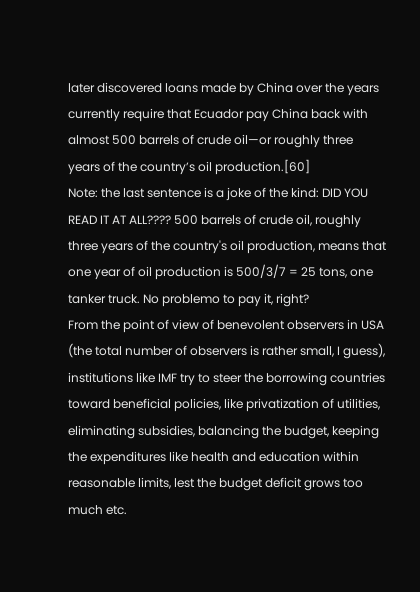later discovered loans made by China over the years currently require that Ecuador pay China back with almost 500 barrels of crude oil—or roughly three years of the country’s oil production.[60]
Note: the last sentence is a joke of the kind: DID YOU READ IT AT ALL???? 500 barrels of crude oil, roughly three years of the country's oil production, means that one year of oil production is 500/3/7 = 25 tons, one tanker truck. No problemo to pay it, right?
From the point of view of benevolent observers in USA (the total number of observers is rather small, I guess), institutions like IMF try to steer the borrowing countries toward beneficial policies, like privatization of utilities, eliminating subsidies, balancing the budget, keeping the expenditures like health and education within reasonable limits, lest the budget deficit grows too much etc.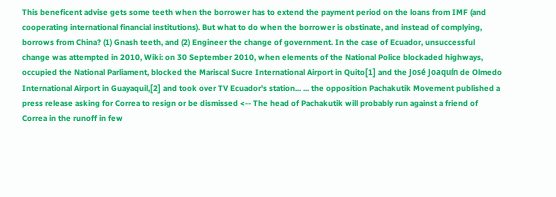This beneficent advise gets some teeth when the borrower has to extend the payment period on the loans from IMF (and cooperating international financial institutions). But what to do when the borrower is obstinate, and instead of complying, borrows from China? (1) Gnash teeth, and (2) Engineer the change of government. In the case of Ecuador, unsuccessful change was attempted in 2010, Wiki: on 30 September 2010, when elements of the National Police blockaded highways, occupied the National Parliament, blocked the Mariscal Sucre International Airport in Quito[1] and the José Joaquín de Olmedo International Airport in Guayaquil,[2] and took over TV Ecuador's station... ... the opposition Pachakutik Movement published a press release asking for Correa to resign or be dismissed <-- The head of Pachakutik will probably run against a friend of Correa in the runoff in few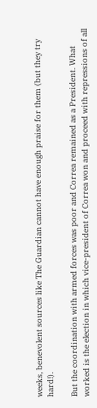weeks, benevolent sources like The Guardian cannot have enough praise for them (but they try hard!).

But the coordination with armed forces was poor and Correa remained as a President. What worked is the election in which vice-president of Correa won and proceed with repressions of all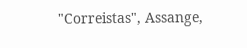"Correistas", Assange,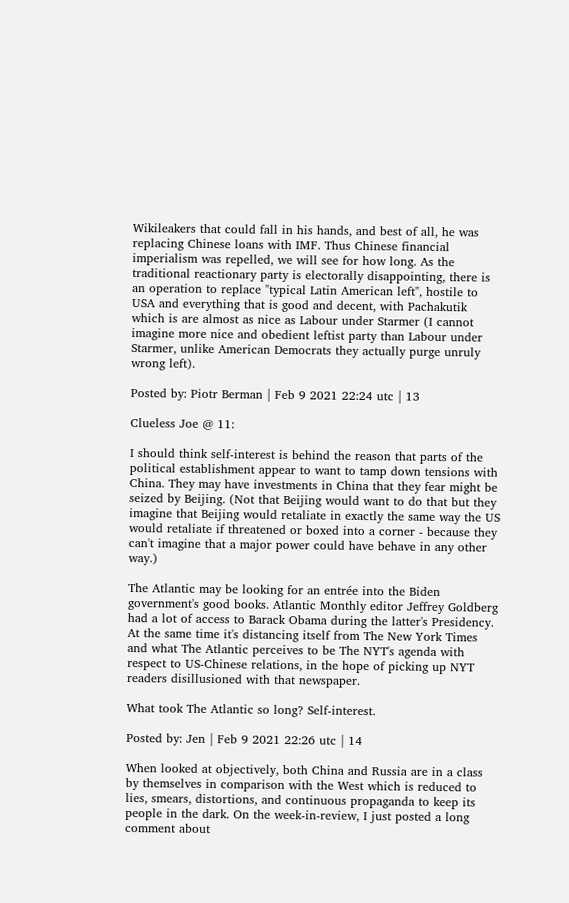Wikileakers that could fall in his hands, and best of all, he was replacing Chinese loans with IMF. Thus Chinese financial imperialism was repelled, we will see for how long. As the traditional reactionary party is electorally disappointing, there is an operation to replace "typical Latin American left", hostile to USA and everything that is good and decent, with Pachakutik which is are almost as nice as Labour under Starmer (I cannot imagine more nice and obedient leftist party than Labour under Starmer, unlike American Democrats they actually purge unruly wrong left).

Posted by: Piotr Berman | Feb 9 2021 22:24 utc | 13

Clueless Joe @ 11:

I should think self-interest is behind the reason that parts of the political establishment appear to want to tamp down tensions with China. They may have investments in China that they fear might be seized by Beijing. (Not that Beijing would want to do that but they imagine that Beijing would retaliate in exactly the same way the US would retaliate if threatened or boxed into a corner - because they can't imagine that a major power could have behave in any other way.)

The Atlantic may be looking for an entrée into the Biden government's good books. Atlantic Monthly editor Jeffrey Goldberg had a lot of access to Barack Obama during the latter's Presidency. At the same time it's distancing itself from The New York Times and what The Atlantic perceives to be The NYT's agenda with respect to US-Chinese relations, in the hope of picking up NYT readers disillusioned with that newspaper.

What took The Atlantic so long? Self-interest.

Posted by: Jen | Feb 9 2021 22:26 utc | 14

When looked at objectively, both China and Russia are in a class by themselves in comparison with the West which is reduced to lies, smears, distortions, and continuous propaganda to keep its people in the dark. On the week-in-review, I just posted a long comment about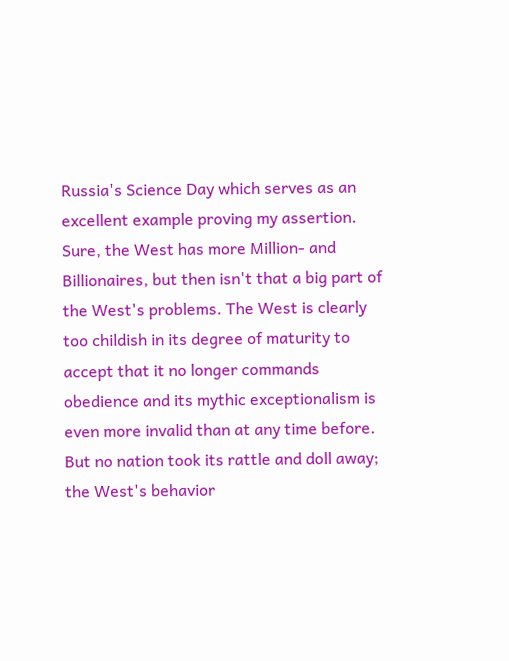Russia's Science Day which serves as an excellent example proving my assertion. Sure, the West has more Million- and Billionaires, but then isn't that a big part of the West's problems. The West is clearly too childish in its degree of maturity to accept that it no longer commands obedience and its mythic exceptionalism is even more invalid than at any time before. But no nation took its rattle and doll away; the West's behavior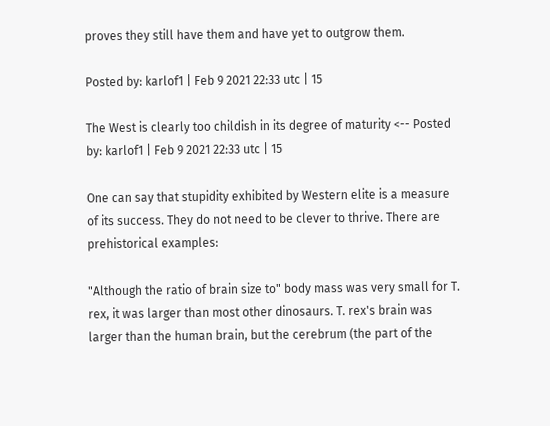proves they still have them and have yet to outgrow them.

Posted by: karlof1 | Feb 9 2021 22:33 utc | 15

The West is clearly too childish in its degree of maturity <-- Posted by: karlof1 | Feb 9 2021 22:33 utc | 15

One can say that stupidity exhibited by Western elite is a measure of its success. They do not need to be clever to thrive. There are prehistorical examples:

"Although the ratio of brain size to" body mass was very small for T. rex, it was larger than most other dinosaurs. T. rex's brain was larger than the human brain, but the cerebrum (the part of the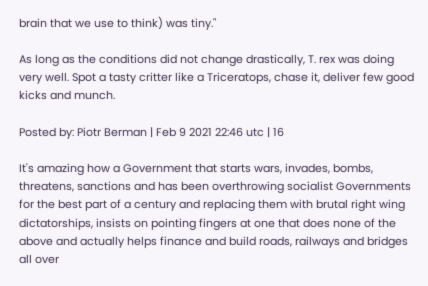brain that we use to think) was tiny."

As long as the conditions did not change drastically, T. rex was doing very well. Spot a tasty critter like a Triceratops, chase it, deliver few good kicks and munch.

Posted by: Piotr Berman | Feb 9 2021 22:46 utc | 16

It's amazing how a Government that starts wars, invades, bombs, threatens, sanctions and has been overthrowing socialist Governments for the best part of a century and replacing them with brutal right wing dictatorships, insists on pointing fingers at one that does none of the above and actually helps finance and build roads, railways and bridges all over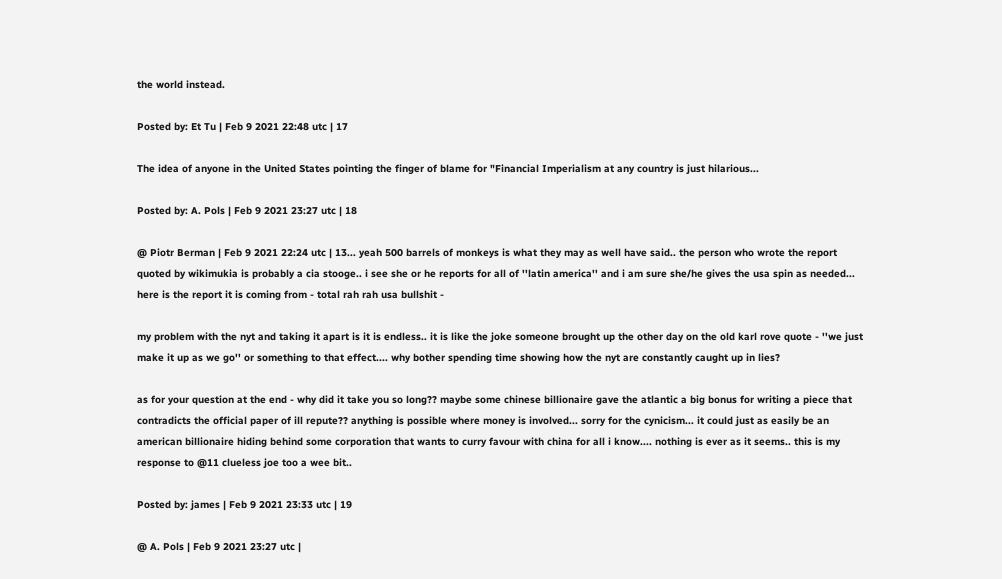the world instead.

Posted by: Et Tu | Feb 9 2021 22:48 utc | 17

The idea of anyone in the United States pointing the finger of blame for "Financial Imperialism at any country is just hilarious...

Posted by: A. Pols | Feb 9 2021 23:27 utc | 18

@ Piotr Berman | Feb 9 2021 22:24 utc | 13... yeah 500 barrels of monkeys is what they may as well have said.. the person who wrote the report quoted by wikimukia is probably a cia stooge.. i see she or he reports for all of ''latin america'' and i am sure she/he gives the usa spin as needed... here is the report it is coming from - total rah rah usa bullshit -

my problem with the nyt and taking it apart is it is endless.. it is like the joke someone brought up the other day on the old karl rove quote - ''we just make it up as we go'' or something to that effect.... why bother spending time showing how the nyt are constantly caught up in lies?

as for your question at the end - why did it take you so long?? maybe some chinese billionaire gave the atlantic a big bonus for writing a piece that contradicts the official paper of ill repute?? anything is possible where money is involved... sorry for the cynicism... it could just as easily be an american billionaire hiding behind some corporation that wants to curry favour with china for all i know.... nothing is ever as it seems.. this is my response to @11 clueless joe too a wee bit..

Posted by: james | Feb 9 2021 23:33 utc | 19

@ A. Pols | Feb 9 2021 23:27 utc |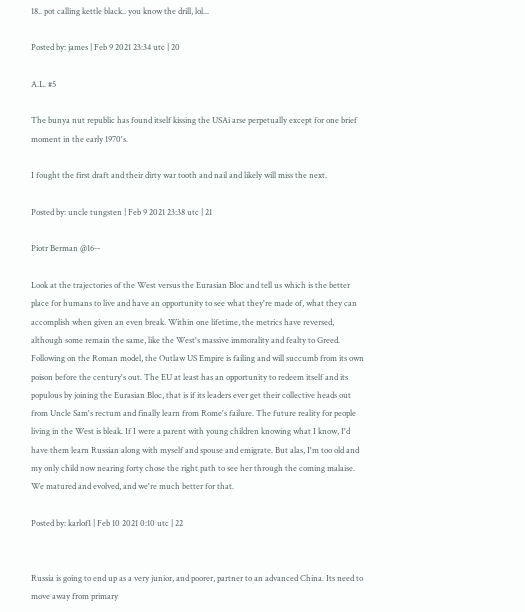18.. pot calling kettle black.. you know the drill, lol...

Posted by: james | Feb 9 2021 23:34 utc | 20

A.L. #5

The bunya nut republic has found itself kissing the USAi arse perpetually except for one brief moment in the early 1970's.

I fought the first draft and their dirty war tooth and nail and likely will miss the next.

Posted by: uncle tungsten | Feb 9 2021 23:38 utc | 21

Piotr Berman @16--

Look at the trajectories of the West versus the Eurasian Bloc and tell us which is the better place for humans to live and have an opportunity to see what they're made of, what they can accomplish when given an even break. Within one lifetime, the metrics have reversed, although some remain the same, like the West's massive immorality and fealty to Greed. Following on the Roman model, the Outlaw US Empire is failing and will succumb from its own poison before the century's out. The EU at least has an opportunity to redeem itself and its populous by joining the Eurasian Bloc, that is if its leaders ever get their collective heads out from Uncle Sam's rectum and finally learn from Rome's failure. The future reality for people living in the West is bleak. If I were a parent with young children knowing what I know, I'd have them learn Russian along with myself and spouse and emigrate. But alas, I'm too old and my only child now nearing forty chose the right path to see her through the coming malaise. We matured and evolved, and we're much better for that.

Posted by: karlof1 | Feb 10 2021 0:10 utc | 22


Russia is going to end up as a very junior, and poorer, partner to an advanced China. Its need to move away from primary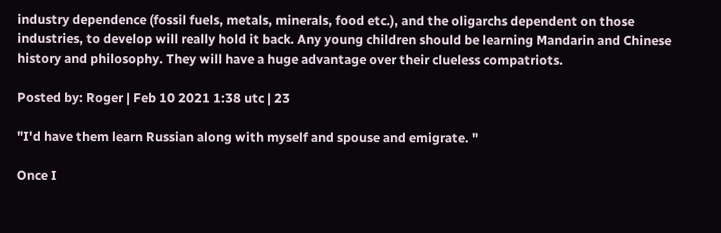industry dependence (fossil fuels, metals, minerals, food etc.), and the oligarchs dependent on those industries, to develop will really hold it back. Any young children should be learning Mandarin and Chinese history and philosophy. They will have a huge advantage over their clueless compatriots.

Posted by: Roger | Feb 10 2021 1:38 utc | 23

"I'd have them learn Russian along with myself and spouse and emigrate. "

Once I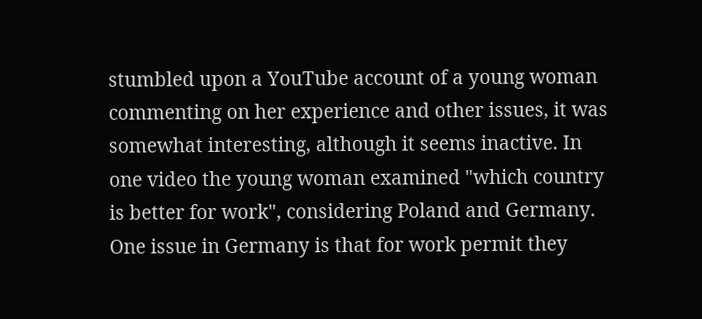stumbled upon a YouTube account of a young woman commenting on her experience and other issues, it was somewhat interesting, although it seems inactive. In one video the young woman examined "which country is better for work", considering Poland and Germany. One issue in Germany is that for work permit they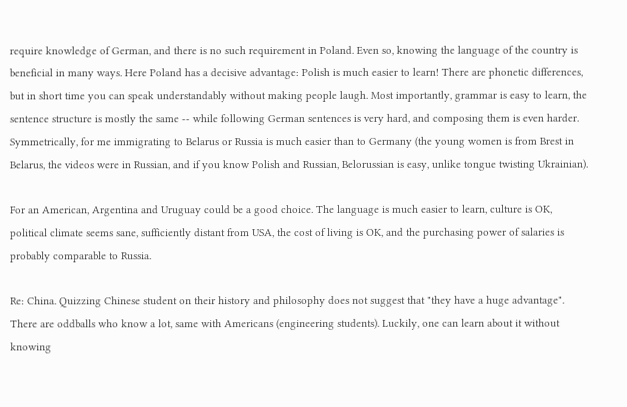require knowledge of German, and there is no such requirement in Poland. Even so, knowing the language of the country is beneficial in many ways. Here Poland has a decisive advantage: Polish is much easier to learn! There are phonetic differences, but in short time you can speak understandably without making people laugh. Most importantly, grammar is easy to learn, the sentence structure is mostly the same -- while following German sentences is very hard, and composing them is even harder. Symmetrically, for me immigrating to Belarus or Russia is much easier than to Germany (the young women is from Brest in Belarus, the videos were in Russian, and if you know Polish and Russian, Belorussian is easy, unlike tongue twisting Ukrainian).

For an American, Argentina and Uruguay could be a good choice. The language is much easier to learn, culture is OK, political climate seems sane, sufficiently distant from USA, the cost of living is OK, and the purchasing power of salaries is probably comparable to Russia.

Re: China. Quizzing Chinese student on their history and philosophy does not suggest that "they have a huge advantage". There are oddballs who know a lot, same with Americans (engineering students). Luckily, one can learn about it without knowing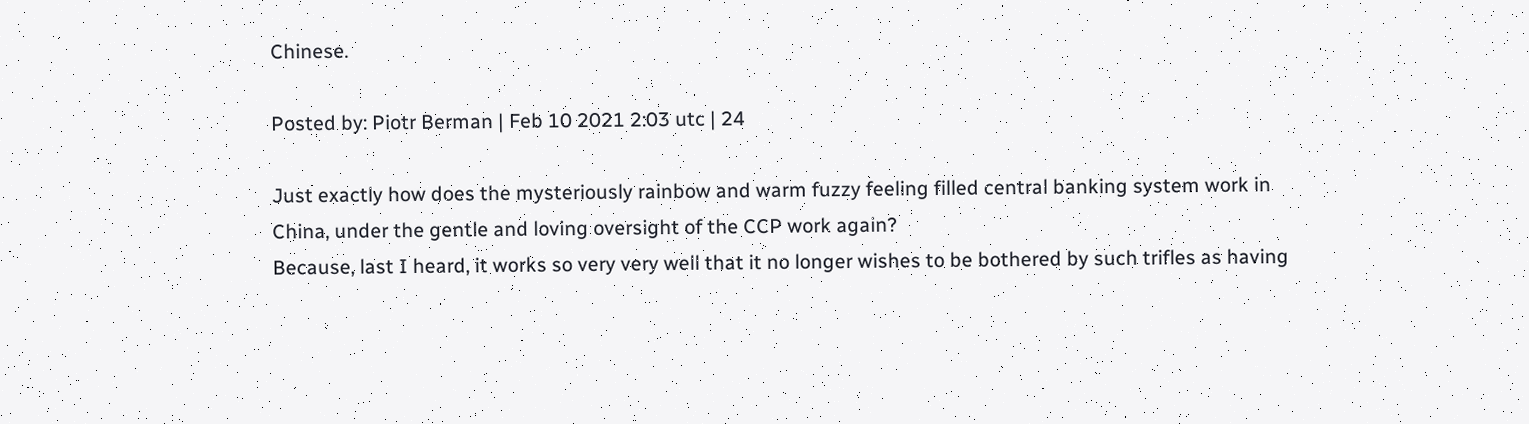Chinese.

Posted by: Piotr Berman | Feb 10 2021 2:03 utc | 24

Just exactly how does the mysteriously rainbow and warm fuzzy feeling filled central banking system work in China, under the gentle and loving oversight of the CCP work again?
Because, last I heard, it works so very very well that it no longer wishes to be bothered by such trifles as having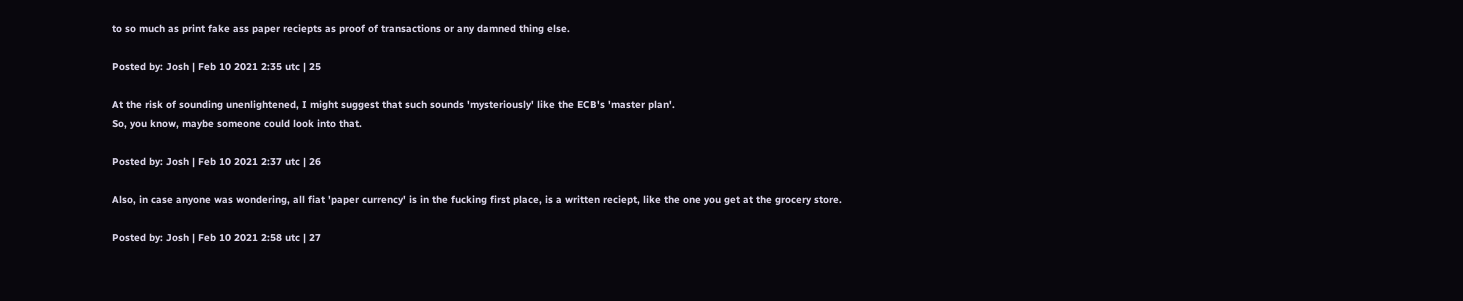to so much as print fake ass paper reciepts as proof of transactions or any damned thing else.

Posted by: Josh | Feb 10 2021 2:35 utc | 25

At the risk of sounding unenlightened, I might suggest that such sounds 'mysteriously' like the ECB's 'master plan'.
So, you know, maybe someone could look into that.

Posted by: Josh | Feb 10 2021 2:37 utc | 26

Also, in case anyone was wondering, all fiat 'paper currency' is in the fucking first place, is a written reciept, like the one you get at the grocery store.

Posted by: Josh | Feb 10 2021 2:58 utc | 27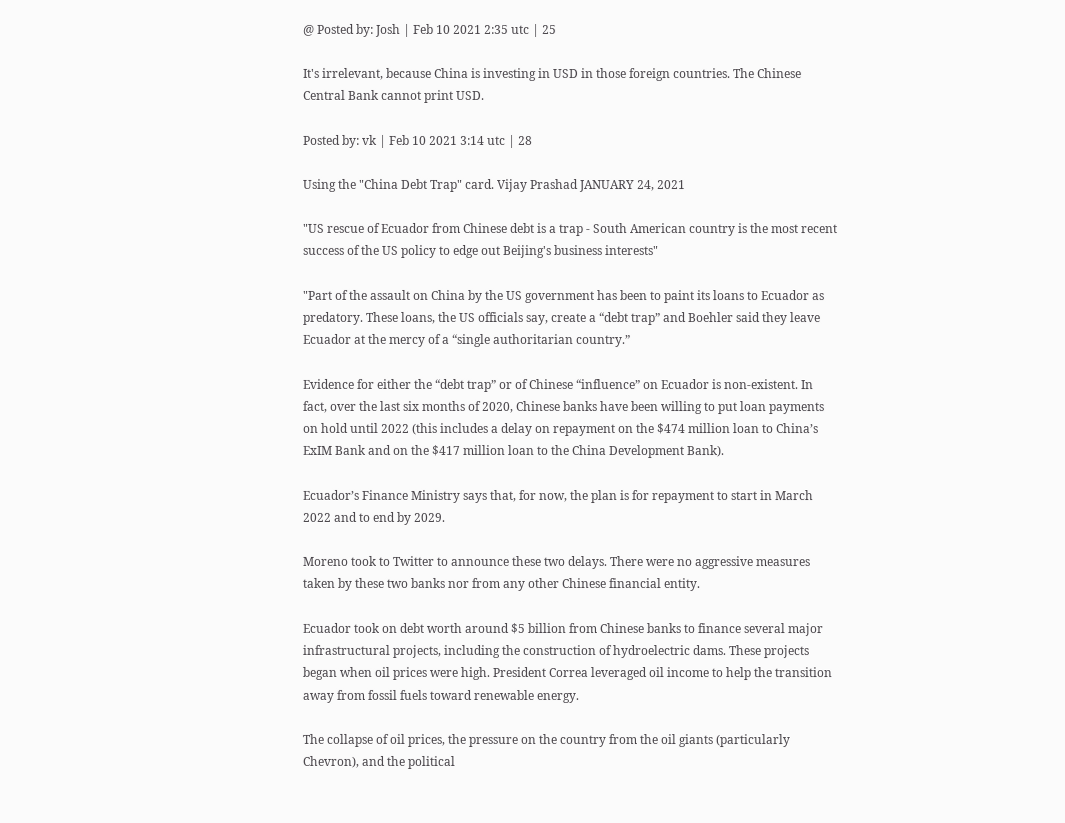@ Posted by: Josh | Feb 10 2021 2:35 utc | 25

It's irrelevant, because China is investing in USD in those foreign countries. The Chinese Central Bank cannot print USD.

Posted by: vk | Feb 10 2021 3:14 utc | 28

Using the "China Debt Trap" card. Vijay Prashad JANUARY 24, 2021

"US rescue of Ecuador from Chinese debt is a trap - South American country is the most recent success of the US policy to edge out Beijing's business interests"

"Part of the assault on China by the US government has been to paint its loans to Ecuador as predatory. These loans, the US officials say, create a “debt trap” and Boehler said they leave Ecuador at the mercy of a “single authoritarian country.”

Evidence for either the “debt trap” or of Chinese “influence” on Ecuador is non-existent. In fact, over the last six months of 2020, Chinese banks have been willing to put loan payments on hold until 2022 (this includes a delay on repayment on the $474 million loan to China’s ExIM Bank and on the $417 million loan to the China Development Bank).

Ecuador’s Finance Ministry says that, for now, the plan is for repayment to start in March 2022 and to end by 2029.

Moreno took to Twitter to announce these two delays. There were no aggressive measures taken by these two banks nor from any other Chinese financial entity.

Ecuador took on debt worth around $5 billion from Chinese banks to finance several major infrastructural projects, including the construction of hydroelectric dams. These projects began when oil prices were high. President Correa leveraged oil income to help the transition away from fossil fuels toward renewable energy.

The collapse of oil prices, the pressure on the country from the oil giants (particularly Chevron), and the political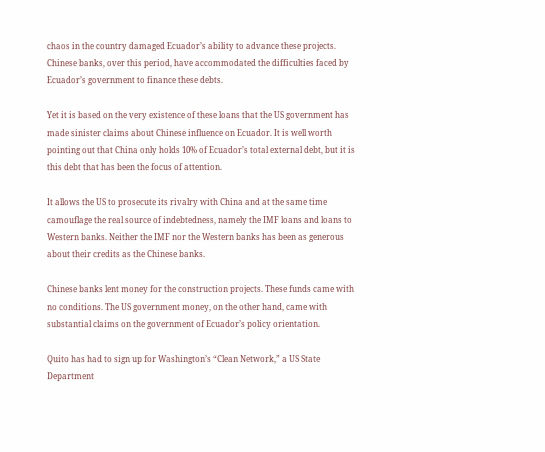chaos in the country damaged Ecuador’s ability to advance these projects. Chinese banks, over this period, have accommodated the difficulties faced by Ecuador’s government to finance these debts.

Yet it is based on the very existence of these loans that the US government has made sinister claims about Chinese influence on Ecuador. It is well worth pointing out that China only holds 10% of Ecuador’s total external debt, but it is this debt that has been the focus of attention.

It allows the US to prosecute its rivalry with China and at the same time camouflage the real source of indebtedness, namely the IMF loans and loans to Western banks. Neither the IMF nor the Western banks has been as generous about their credits as the Chinese banks.

Chinese banks lent money for the construction projects. These funds came with no conditions. The US government money, on the other hand, came with substantial claims on the government of Ecuador’s policy orientation.

Quito has had to sign up for Washington’s “Clean Network,” a US State Department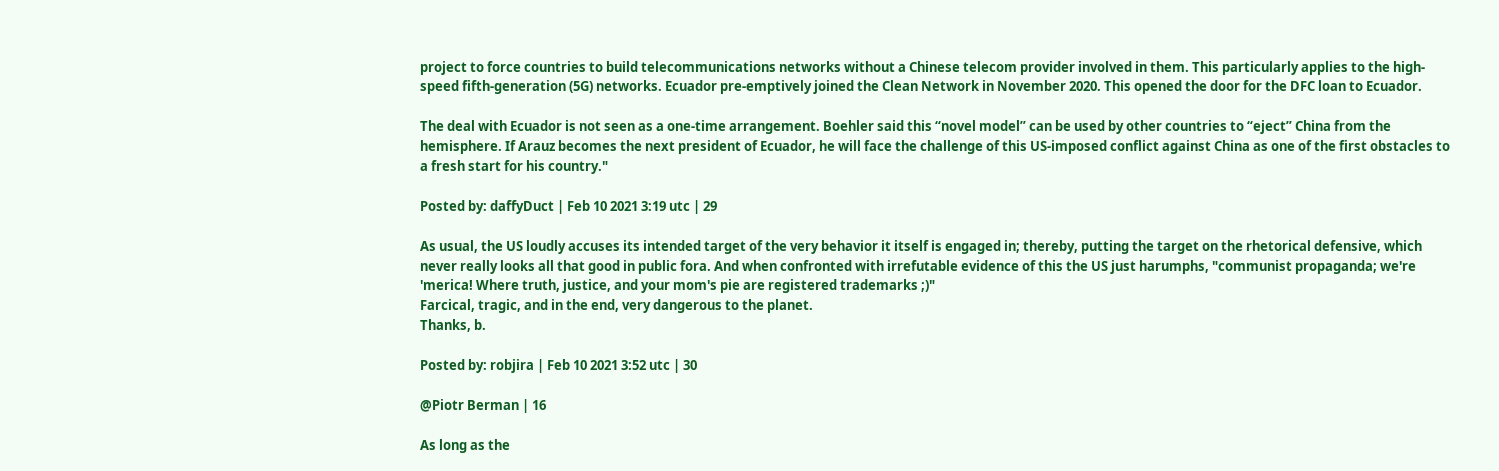project to force countries to build telecommunications networks without a Chinese telecom provider involved in them. This particularly applies to the high-speed fifth-generation (5G) networks. Ecuador pre-emptively joined the Clean Network in November 2020. This opened the door for the DFC loan to Ecuador.

The deal with Ecuador is not seen as a one-time arrangement. Boehler said this “novel model” can be used by other countries to “eject” China from the hemisphere. If Arauz becomes the next president of Ecuador, he will face the challenge of this US-imposed conflict against China as one of the first obstacles to a fresh start for his country."

Posted by: daffyDuct | Feb 10 2021 3:19 utc | 29

As usual, the US loudly accuses its intended target of the very behavior it itself is engaged in; thereby, putting the target on the rhetorical defensive, which never really looks all that good in public fora. And when confronted with irrefutable evidence of this the US just harumphs, "communist propaganda; we're 'merica! Where truth, justice, and your mom's pie are registered trademarks ;)"
Farcical, tragic, and in the end, very dangerous to the planet.
Thanks, b.

Posted by: robjira | Feb 10 2021 3:52 utc | 30

@Piotr Berman | 16

As long as the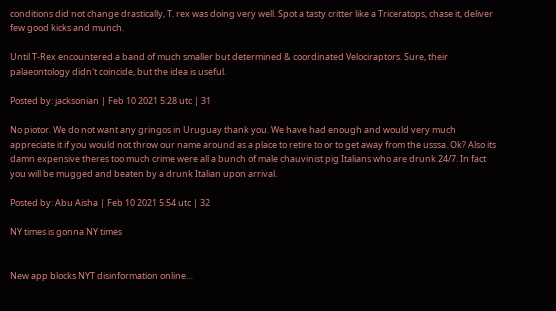conditions did not change drastically, T. rex was doing very well. Spot a tasty critter like a Triceratops, chase it, deliver few good kicks and munch.

Until T-Rex encountered a band of much smaller but determined & coordinated Velociraptors. Sure, their palaeontology didn't coincide, but the idea is useful.

Posted by: jacksonian | Feb 10 2021 5:28 utc | 31

No piotor. We do not want any gringos in Uruguay thank you. We have had enough and would very much appreciate it if you would not throw our name around as a place to retire to or to get away from the usssa. Ok? Also its damn expensive theres too much crime were all a bunch of male chauvinist pig Italians who are drunk 24/7. In fact you will be mugged and beaten by a drunk Italian upon arrival.

Posted by: Abu Aisha | Feb 10 2021 5:54 utc | 32

NY times is gonna NY times


New app blocks NYT disinformation online…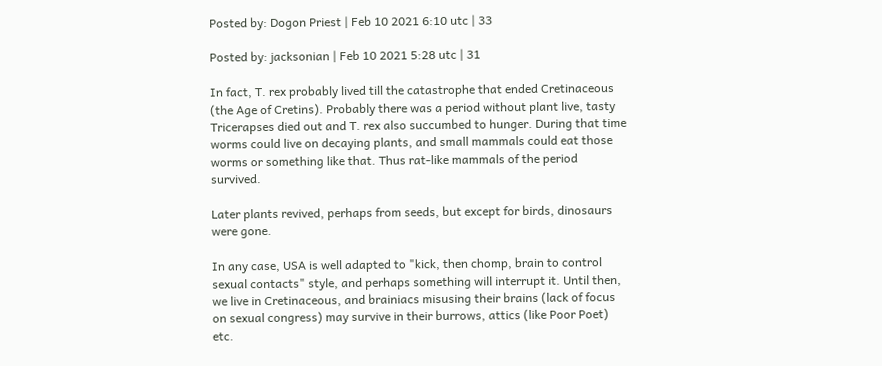Posted by: Dogon Priest | Feb 10 2021 6:10 utc | 33

Posted by: jacksonian | Feb 10 2021 5:28 utc | 31

In fact, T. rex probably lived till the catastrophe that ended Cretinaceous (the Age of Cretins). Probably there was a period without plant live, tasty Tricerapses died out and T. rex also succumbed to hunger. During that time worms could live on decaying plants, and small mammals could eat those worms or something like that. Thus rat-like mammals of the period survived.

Later plants revived, perhaps from seeds, but except for birds, dinosaurs were gone.

In any case, USA is well adapted to "kick, then chomp, brain to control sexual contacts" style, and perhaps something will interrupt it. Until then, we live in Cretinaceous, and brainiacs misusing their brains (lack of focus on sexual congress) may survive in their burrows, attics (like Poor Poet) etc.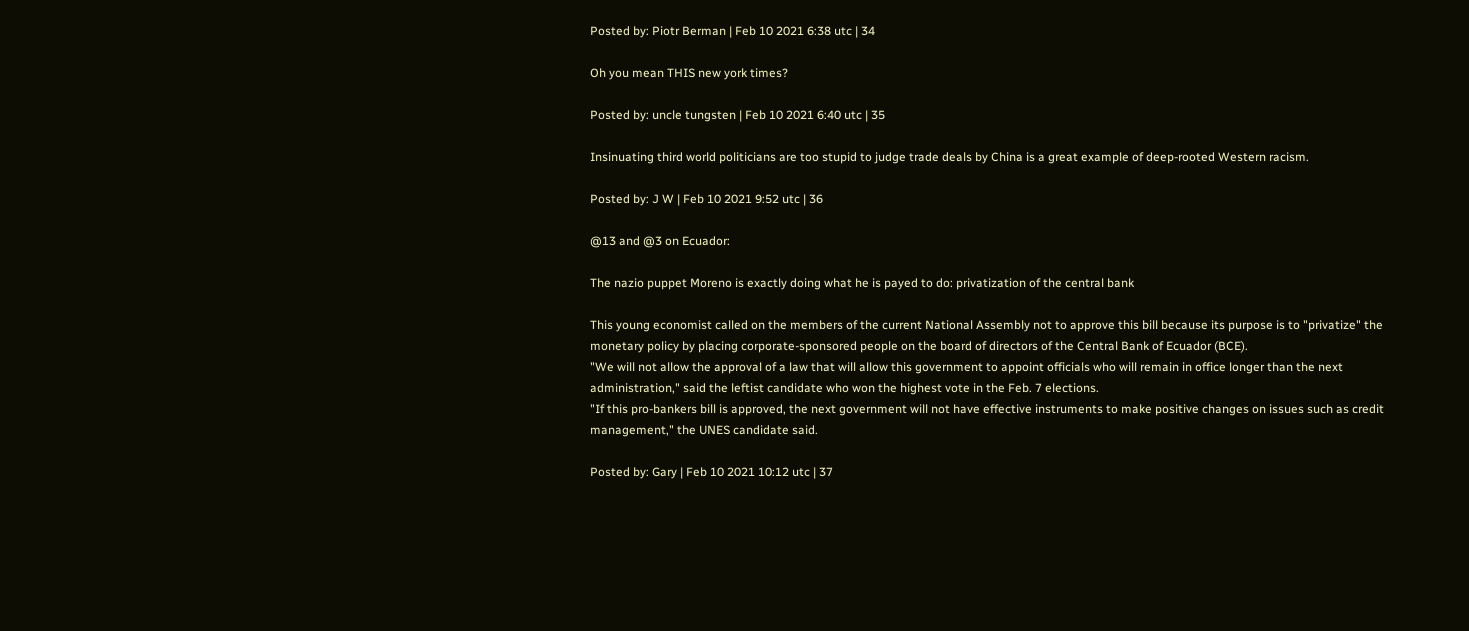Posted by: Piotr Berman | Feb 10 2021 6:38 utc | 34

Oh you mean THIS new york times?

Posted by: uncle tungsten | Feb 10 2021 6:40 utc | 35

Insinuating third world politicians are too stupid to judge trade deals by China is a great example of deep-rooted Western racism.

Posted by: J W | Feb 10 2021 9:52 utc | 36

@13 and @3 on Ecuador:

The nazio puppet Moreno is exactly doing what he is payed to do: privatization of the central bank

This young economist called on the members of the current National Assembly not to approve this bill because its purpose is to "privatize" the monetary policy by placing corporate-sponsored people on the board of directors of the Central Bank of Ecuador (BCE).
"We will not allow the approval of a law that will allow this government to appoint officials who will remain in office longer than the next administration," said the leftist candidate who won the highest vote in the Feb. 7 elections.
"If this pro-bankers bill is approved, the next government will not have effective instruments to make positive changes on issues such as credit management," the UNES candidate said.

Posted by: Gary | Feb 10 2021 10:12 utc | 37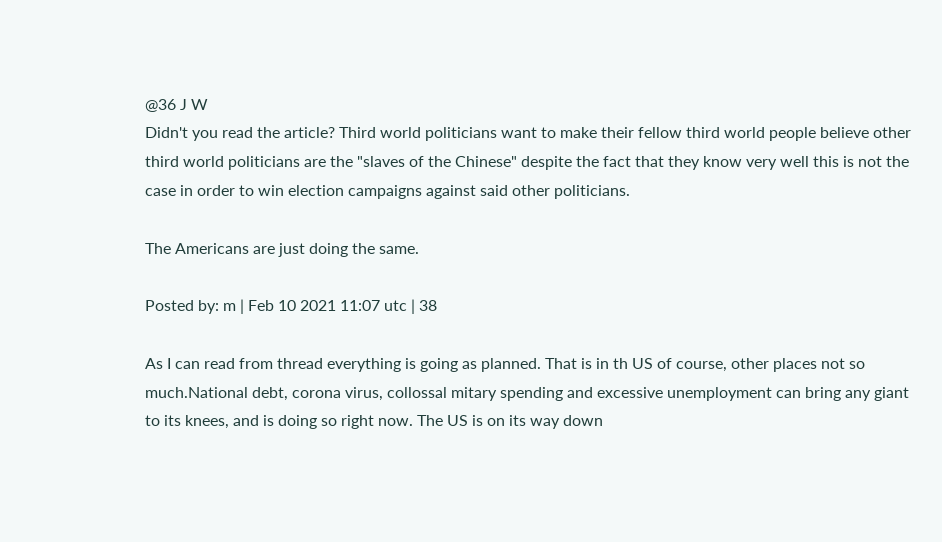@36 J W
Didn't you read the article? Third world politicians want to make their fellow third world people believe other third world politicians are the "slaves of the Chinese" despite the fact that they know very well this is not the case in order to win election campaigns against said other politicians.

The Americans are just doing the same.

Posted by: m | Feb 10 2021 11:07 utc | 38

As I can read from thread everything is going as planned. That is in th US of course, other places not so much.National debt, corona virus, collossal mitary spending and excessive unemployment can bring any giant to its knees, and is doing so right now. The US is on its way down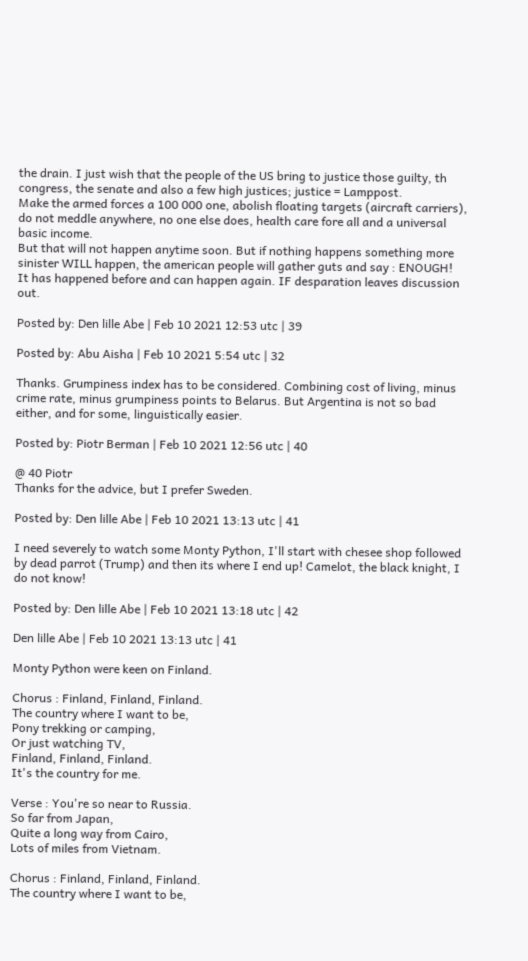the drain. I just wish that the people of the US bring to justice those guilty, th congress, the senate and also a few high justices; justice = Lamppost.
Make the armed forces a 100 000 one, abolish floating targets (aircraft carriers), do not meddle anywhere, no one else does, health care fore all and a universal basic income.
But that will not happen anytime soon. But if nothing happens something more sinister WILL happen, the american people will gather guts and say : ENOUGH!
It has happened before and can happen again. IF desparation leaves discussion out.

Posted by: Den lille Abe | Feb 10 2021 12:53 utc | 39

Posted by: Abu Aisha | Feb 10 2021 5:54 utc | 32

Thanks. Grumpiness index has to be considered. Combining cost of living, minus crime rate, minus grumpiness points to Belarus. But Argentina is not so bad either, and for some, linguistically easier.

Posted by: Piotr Berman | Feb 10 2021 12:56 utc | 40

@ 40 Piotr
Thanks for the advice, but I prefer Sweden.

Posted by: Den lille Abe | Feb 10 2021 13:13 utc | 41

I need severely to watch some Monty Python, I'll start with chesee shop followed by dead parrot (Trump) and then its where I end up! Camelot, the black knight, I do not know!

Posted by: Den lille Abe | Feb 10 2021 13:18 utc | 42

Den lille Abe | Feb 10 2021 13:13 utc | 41

Monty Python were keen on Finland.

Chorus : Finland, Finland, Finland.
The country where I want to be,
Pony trekking or camping,
Or just watching TV,
Finland, Finland, Finland.
It's the country for me.

Verse : You're so near to Russia.
So far from Japan,
Quite a long way from Cairo,
Lots of miles from Vietnam.

Chorus : Finland, Finland, Finland.
The country where I want to be,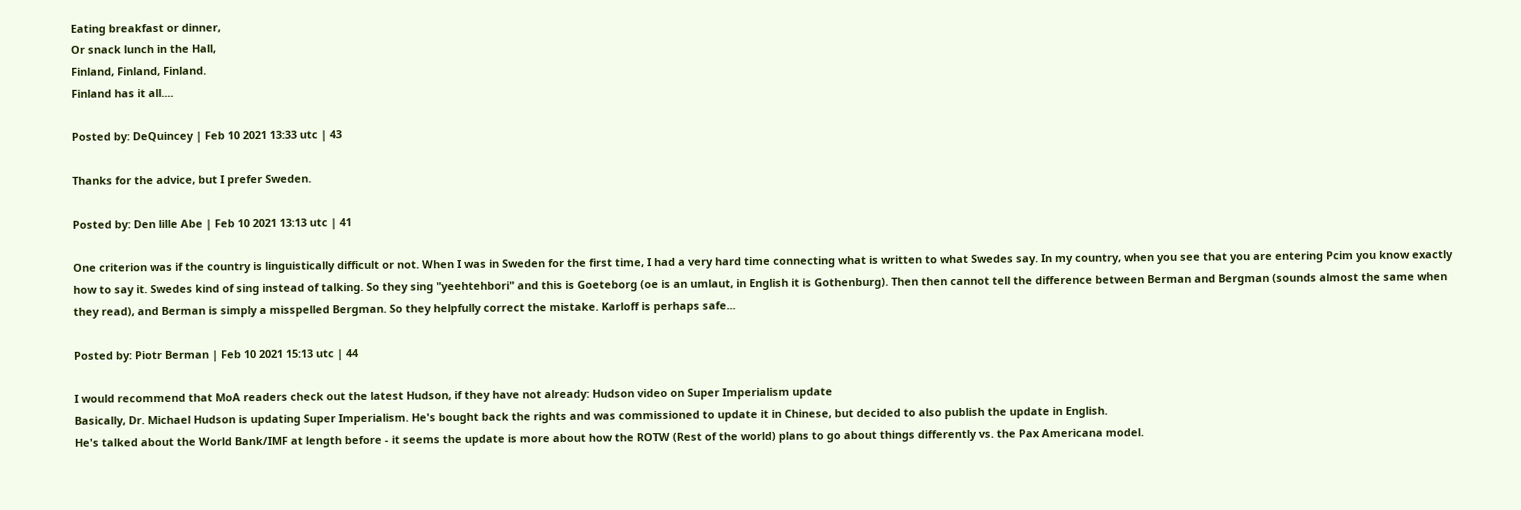Eating breakfast or dinner,
Or snack lunch in the Hall,
Finland, Finland, Finland.
Finland has it all....

Posted by: DeQuincey | Feb 10 2021 13:33 utc | 43

Thanks for the advice, but I prefer Sweden.

Posted by: Den lille Abe | Feb 10 2021 13:13 utc | 41

One criterion was if the country is linguistically difficult or not. When I was in Sweden for the first time, I had a very hard time connecting what is written to what Swedes say. In my country, when you see that you are entering Pcim you know exactly how to say it. Swedes kind of sing instead of talking. So they sing "yeehtehbori" and this is Goeteborg (oe is an umlaut, in English it is Gothenburg). Then then cannot tell the difference between Berman and Bergman (sounds almost the same when they read), and Berman is simply a misspelled Bergman. So they helpfully correct the mistake. Karloff is perhaps safe...

Posted by: Piotr Berman | Feb 10 2021 15:13 utc | 44

I would recommend that MoA readers check out the latest Hudson, if they have not already: Hudson video on Super Imperialism update
Basically, Dr. Michael Hudson is updating Super Imperialism. He's bought back the rights and was commissioned to update it in Chinese, but decided to also publish the update in English.
He's talked about the World Bank/IMF at length before - it seems the update is more about how the ROTW (Rest of the world) plans to go about things differently vs. the Pax Americana model.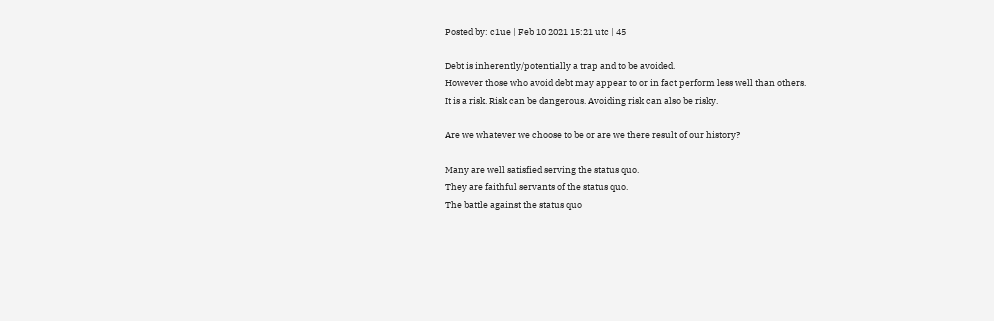Posted by: c1ue | Feb 10 2021 15:21 utc | 45

Debt is inherently/potentially a trap and to be avoided.
However those who avoid debt may appear to or in fact perform less well than others.
It is a risk. Risk can be dangerous. Avoiding risk can also be risky.

Are we whatever we choose to be or are we there result of our history?

Many are well satisfied serving the status quo.
They are faithful servants of the status quo.
The battle against the status quo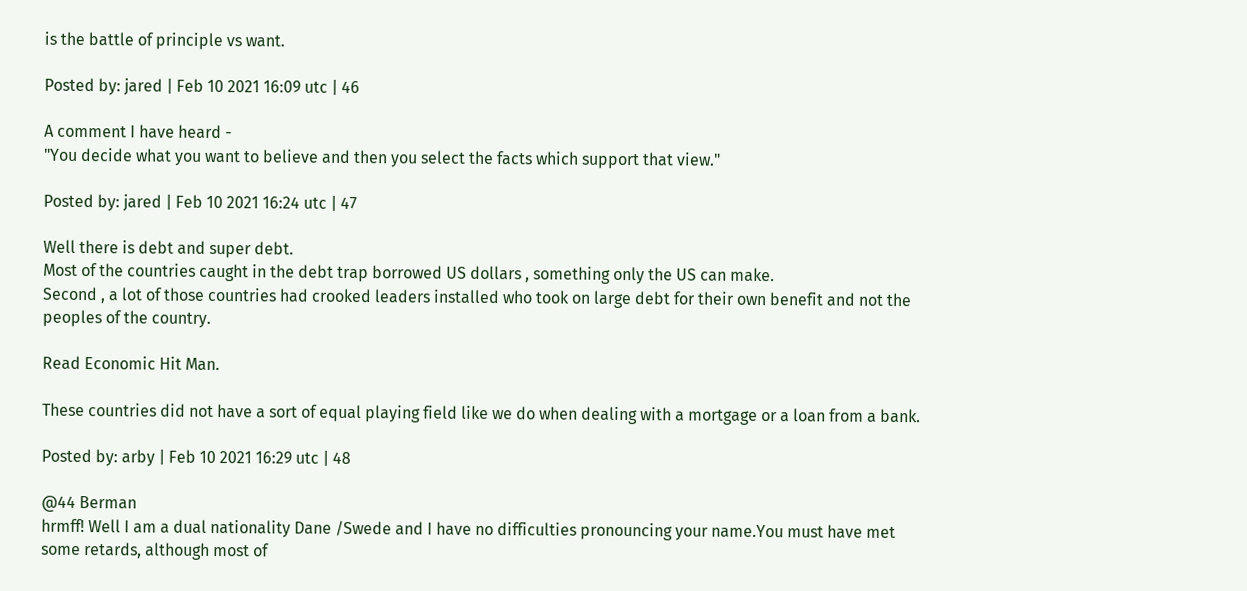is the battle of principle vs want.

Posted by: jared | Feb 10 2021 16:09 utc | 46

A comment I have heard -
"You decide what you want to believe and then you select the facts which support that view."

Posted by: jared | Feb 10 2021 16:24 utc | 47

Well there is debt and super debt.
Most of the countries caught in the debt trap borrowed US dollars , something only the US can make.
Second , a lot of those countries had crooked leaders installed who took on large debt for their own benefit and not the peoples of the country.

Read Economic Hit Man.

These countries did not have a sort of equal playing field like we do when dealing with a mortgage or a loan from a bank.

Posted by: arby | Feb 10 2021 16:29 utc | 48

@44 Berman
hrmff! Well I am a dual nationality Dane /Swede and I have no difficulties pronouncing your name.You must have met some retards, although most of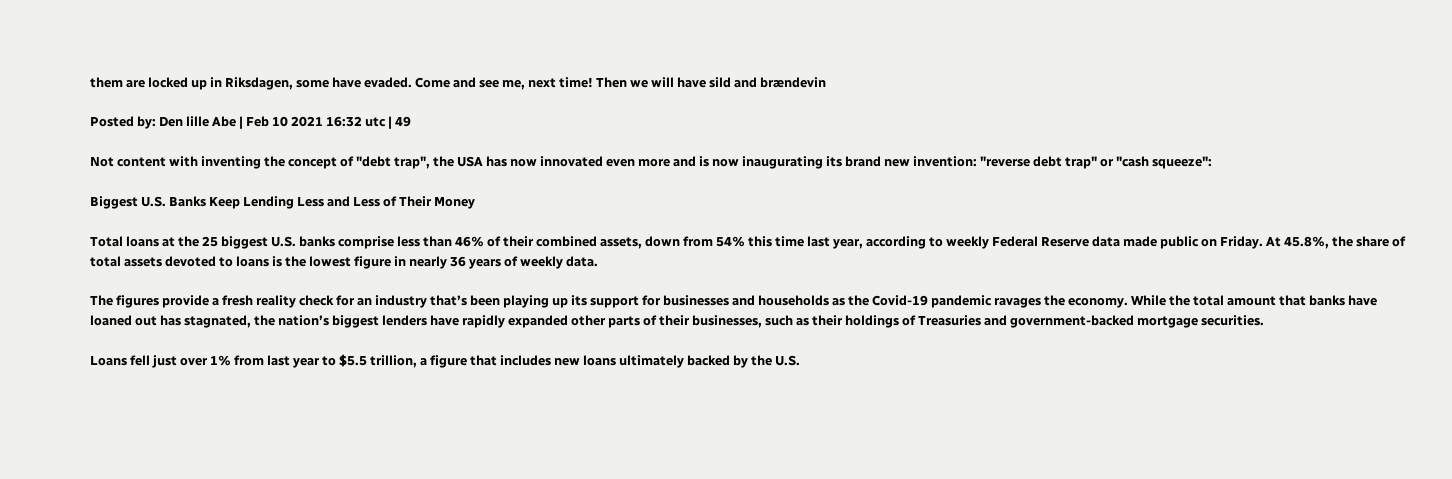them are locked up in Riksdagen, some have evaded. Come and see me, next time! Then we will have sild and brændevin

Posted by: Den lille Abe | Feb 10 2021 16:32 utc | 49

Not content with inventing the concept of "debt trap", the USA has now innovated even more and is now inaugurating its brand new invention: "reverse debt trap" or "cash squeeze":

Biggest U.S. Banks Keep Lending Less and Less of Their Money

Total loans at the 25 biggest U.S. banks comprise less than 46% of their combined assets, down from 54% this time last year, according to weekly Federal Reserve data made public on Friday. At 45.8%, the share of total assets devoted to loans is the lowest figure in nearly 36 years of weekly data.

The figures provide a fresh reality check for an industry that’s been playing up its support for businesses and households as the Covid-19 pandemic ravages the economy. While the total amount that banks have loaned out has stagnated, the nation’s biggest lenders have rapidly expanded other parts of their businesses, such as their holdings of Treasuries and government-backed mortgage securities.

Loans fell just over 1% from last year to $5.5 trillion, a figure that includes new loans ultimately backed by the U.S.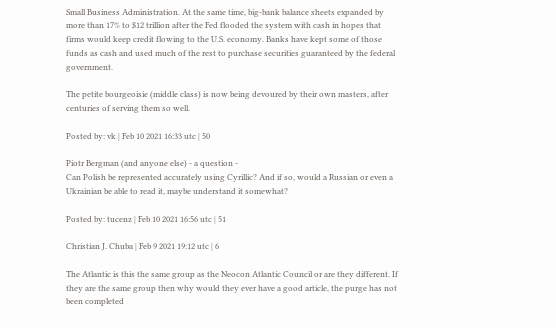Small Business Administration. At the same time, big-bank balance sheets expanded by more than 17% to $12 trillion after the Fed flooded the system with cash in hopes that firms would keep credit flowing to the U.S. economy. Banks have kept some of those funds as cash and used much of the rest to purchase securities guaranteed by the federal government.

The petite bourgeoisie (middle class) is now being devoured by their own masters, after centuries of serving them so well.

Posted by: vk | Feb 10 2021 16:33 utc | 50

Piotr Bergman (and anyone else) - a question -
Can Polish be represented accurately using Cyrillic? And if so, would a Russian or even a Ukrainian be able to read it, maybe understand it somewhat?

Posted by: tucenz | Feb 10 2021 16:56 utc | 51

Christian J. Chuba | Feb 9 2021 19:12 utc | 6

The Atlantic is this the same group as the Neocon Atlantic Council or are they different. If they are the same group then why would they ever have a good article, the purge has not been completed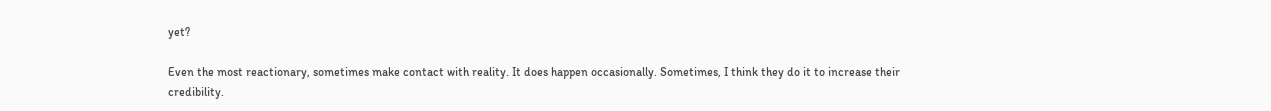yet?

Even the most reactionary, sometimes make contact with reality. It does happen occasionally. Sometimes, I think they do it to increase their credibility.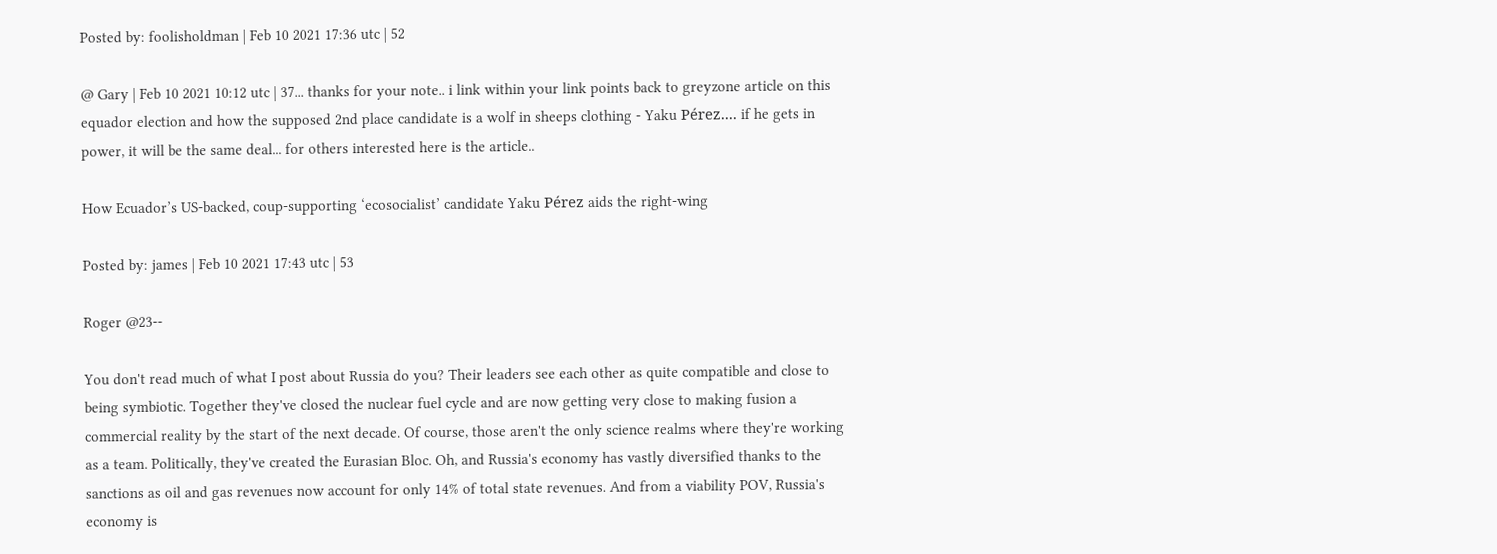Posted by: foolisholdman | Feb 10 2021 17:36 utc | 52

@ Gary | Feb 10 2021 10:12 utc | 37... thanks for your note.. i link within your link points back to greyzone article on this equador election and how the supposed 2nd place candidate is a wolf in sheeps clothing - Yaku Pérez.... if he gets in power, it will be the same deal... for others interested here is the article..

How Ecuador’s US-backed, coup-supporting ‘ecosocialist’ candidate Yaku Pérez aids the right-wing

Posted by: james | Feb 10 2021 17:43 utc | 53

Roger @23--

You don't read much of what I post about Russia do you? Their leaders see each other as quite compatible and close to being symbiotic. Together they've closed the nuclear fuel cycle and are now getting very close to making fusion a commercial reality by the start of the next decade. Of course, those aren't the only science realms where they're working as a team. Politically, they've created the Eurasian Bloc. Oh, and Russia's economy has vastly diversified thanks to the sanctions as oil and gas revenues now account for only 14% of total state revenues. And from a viability POV, Russia's economy is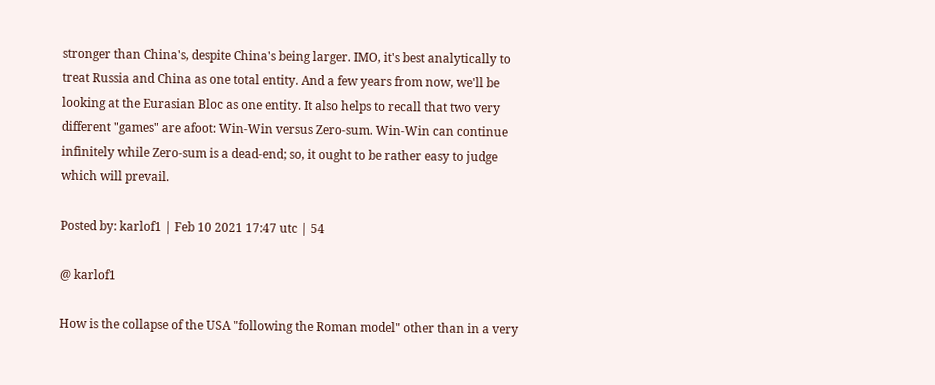stronger than China's, despite China's being larger. IMO, it's best analytically to treat Russia and China as one total entity. And a few years from now, we'll be looking at the Eurasian Bloc as one entity. It also helps to recall that two very different "games" are afoot: Win-Win versus Zero-sum. Win-Win can continue infinitely while Zero-sum is a dead-end; so, it ought to be rather easy to judge which will prevail.

Posted by: karlof1 | Feb 10 2021 17:47 utc | 54

@ karlof1

How is the collapse of the USA "following the Roman model" other than in a very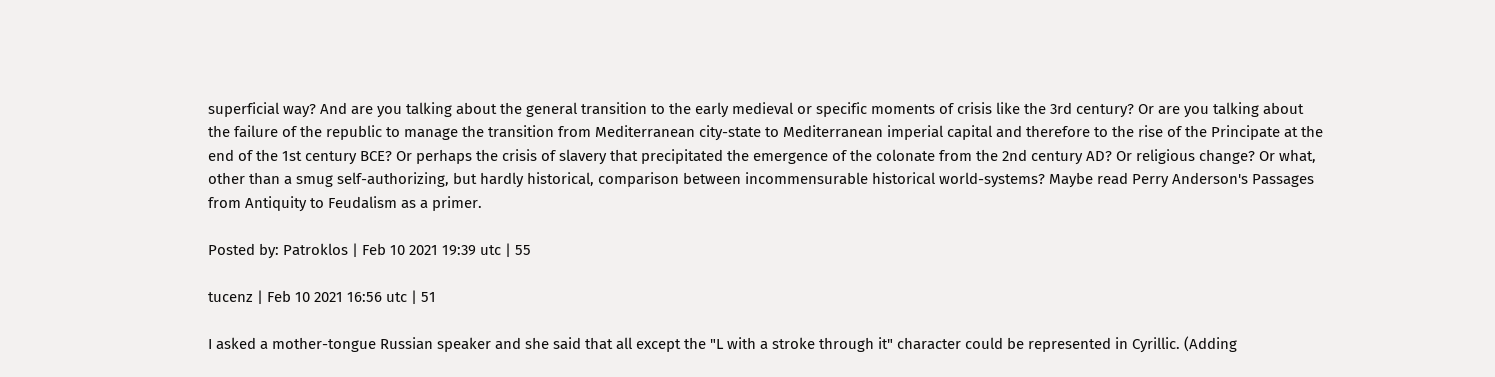superficial way? And are you talking about the general transition to the early medieval or specific moments of crisis like the 3rd century? Or are you talking about the failure of the republic to manage the transition from Mediterranean city-state to Mediterranean imperial capital and therefore to the rise of the Principate at the end of the 1st century BCE? Or perhaps the crisis of slavery that precipitated the emergence of the colonate from the 2nd century AD? Or religious change? Or what, other than a smug self-authorizing, but hardly historical, comparison between incommensurable historical world-systems? Maybe read Perry Anderson's Passages from Antiquity to Feudalism as a primer.

Posted by: Patroklos | Feb 10 2021 19:39 utc | 55

tucenz | Feb 10 2021 16:56 utc | 51

I asked a mother-tongue Russian speaker and she said that all except the "L with a stroke through it" character could be represented in Cyrillic. (Adding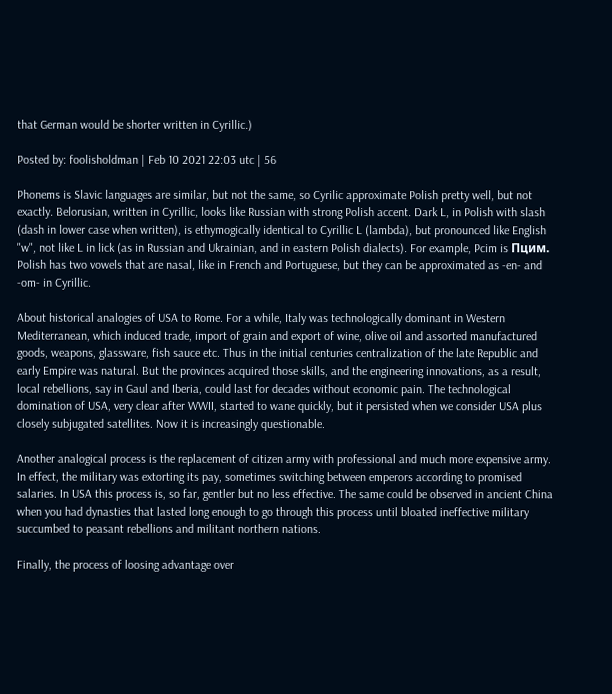that German would be shorter written in Cyrillic.)

Posted by: foolisholdman | Feb 10 2021 22:03 utc | 56

Phonems is Slavic languages are similar, but not the same, so Cyrilic approximate Polish pretty well, but not exactly. Belorusian, written in Cyrillic, looks like Russian with strong Polish accent. Dark L, in Polish with slash (dash in lower case when written), is ethymogically identical to Cyrillic L (lambda), but pronounced like English "w", not like L in lick (as in Russian and Ukrainian, and in eastern Polish dialects). For example, Pcim is Пцим. Polish has two vowels that are nasal, like in French and Portuguese, but they can be approximated as -en- and -om- in Cyrillic.

About historical analogies of USA to Rome. For a while, Italy was technologically dominant in Western Mediterranean, which induced trade, import of grain and export of wine, olive oil and assorted manufactured goods, weapons, glassware, fish sauce etc. Thus in the initial centuries centralization of the late Republic and early Empire was natural. But the provinces acquired those skills, and the engineering innovations, as a result, local rebellions, say in Gaul and Iberia, could last for decades without economic pain. The technological domination of USA, very clear after WWII, started to wane quickly, but it persisted when we consider USA plus closely subjugated satellites. Now it is increasingly questionable.

Another analogical process is the replacement of citizen army with professional and much more expensive army. In effect, the military was extorting its pay, sometimes switching between emperors according to promised salaries. In USA this process is, so far, gentler but no less effective. The same could be observed in ancient China when you had dynasties that lasted long enough to go through this process until bloated ineffective military succumbed to peasant rebellions and militant northern nations.

Finally, the process of loosing advantage over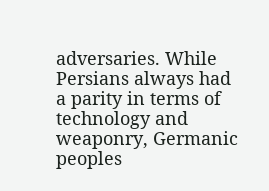adversaries. While Persians always had a parity in terms of technology and weaponry, Germanic peoples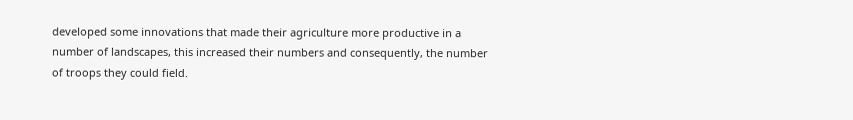developed some innovations that made their agriculture more productive in a number of landscapes, this increased their numbers and consequently, the number of troops they could field.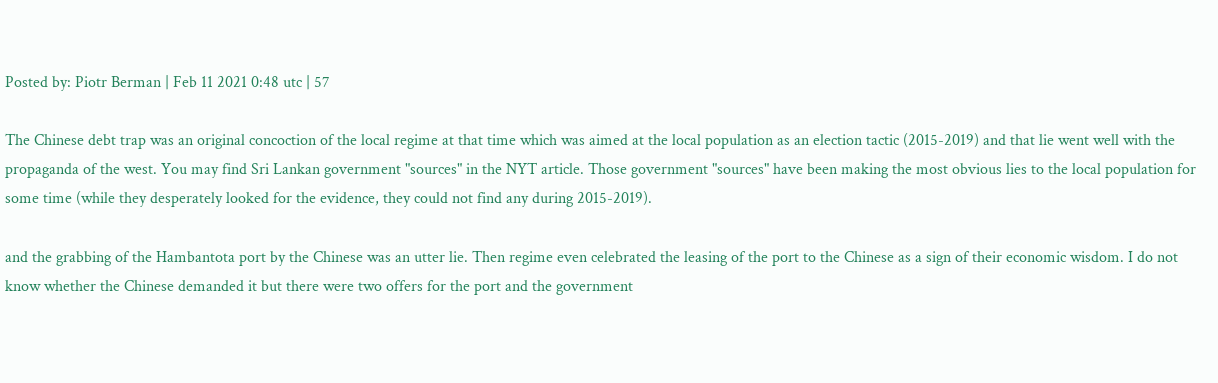Posted by: Piotr Berman | Feb 11 2021 0:48 utc | 57

The Chinese debt trap was an original concoction of the local regime at that time which was aimed at the local population as an election tactic (2015-2019) and that lie went well with the propaganda of the west. You may find Sri Lankan government "sources" in the NYT article. Those government "sources" have been making the most obvious lies to the local population for some time (while they desperately looked for the evidence, they could not find any during 2015-2019).

and the grabbing of the Hambantota port by the Chinese was an utter lie. Then regime even celebrated the leasing of the port to the Chinese as a sign of their economic wisdom. I do not know whether the Chinese demanded it but there were two offers for the port and the government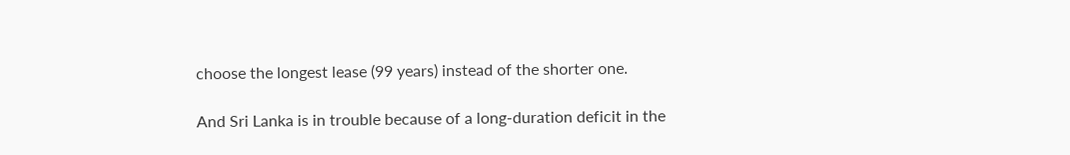choose the longest lease (99 years) instead of the shorter one.

And Sri Lanka is in trouble because of a long-duration deficit in the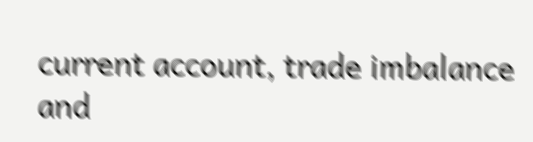current account, trade imbalance and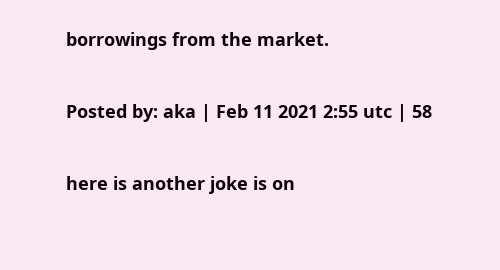borrowings from the market.

Posted by: aka | Feb 11 2021 2:55 utc | 58

here is another joke is on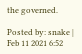the governed.

Posted by: snake | Feb 11 2021 6:52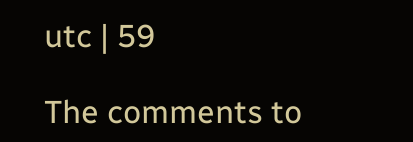utc | 59

The comments to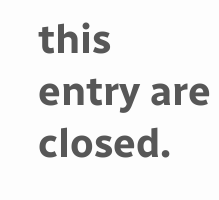this entry are closed.